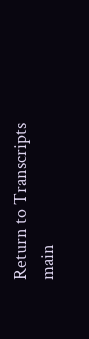Return to Transcripts main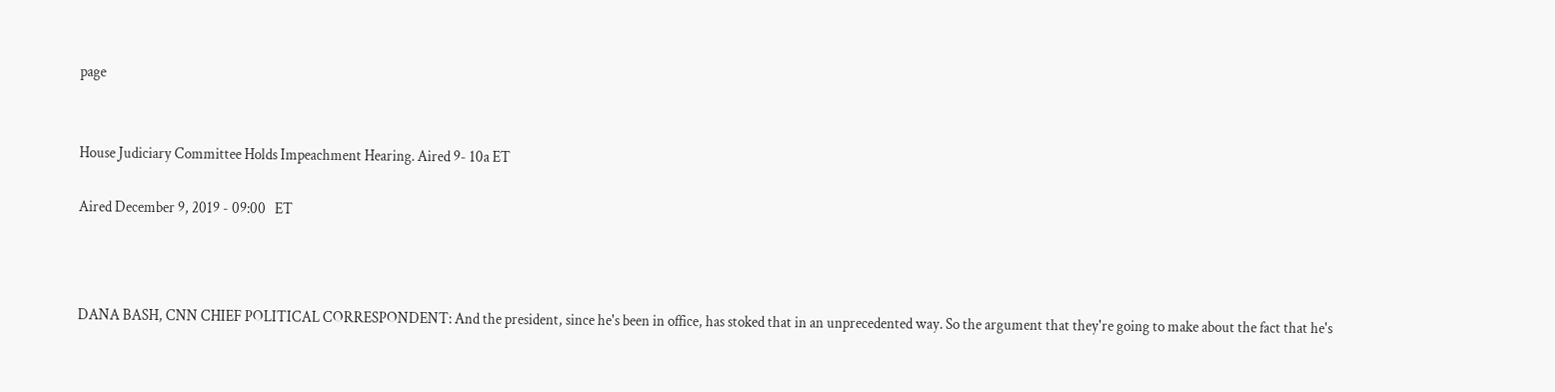page


House Judiciary Committee Holds Impeachment Hearing. Aired 9- 10a ET

Aired December 9, 2019 - 09:00   ET



DANA BASH, CNN CHIEF POLITICAL CORRESPONDENT: And the president, since he's been in office, has stoked that in an unprecedented way. So the argument that they're going to make about the fact that he's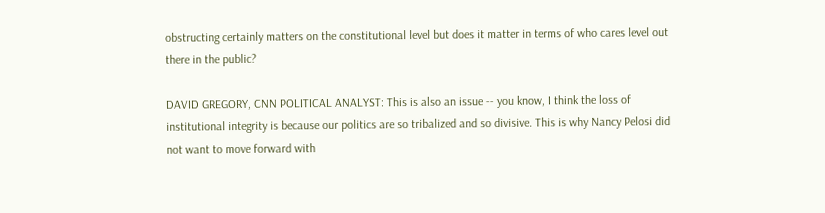obstructing certainly matters on the constitutional level but does it matter in terms of who cares level out there in the public?

DAVID GREGORY, CNN POLITICAL ANALYST: This is also an issue -- you know, I think the loss of institutional integrity is because our politics are so tribalized and so divisive. This is why Nancy Pelosi did not want to move forward with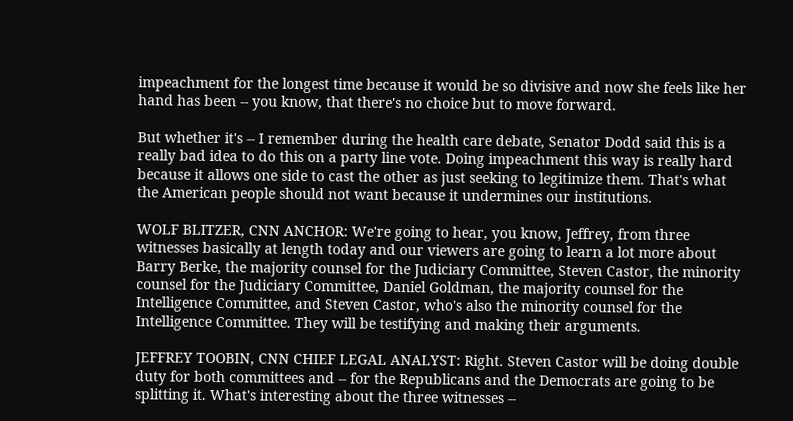impeachment for the longest time because it would be so divisive and now she feels like her hand has been -- you know, that there's no choice but to move forward.

But whether it's -- I remember during the health care debate, Senator Dodd said this is a really bad idea to do this on a party line vote. Doing impeachment this way is really hard because it allows one side to cast the other as just seeking to legitimize them. That's what the American people should not want because it undermines our institutions.

WOLF BLITZER, CNN ANCHOR: We're going to hear, you know, Jeffrey, from three witnesses basically at length today and our viewers are going to learn a lot more about Barry Berke, the majority counsel for the Judiciary Committee, Steven Castor, the minority counsel for the Judiciary Committee, Daniel Goldman, the majority counsel for the Intelligence Committee, and Steven Castor, who's also the minority counsel for the Intelligence Committee. They will be testifying and making their arguments.

JEFFREY TOOBIN, CNN CHIEF LEGAL ANALYST: Right. Steven Castor will be doing double duty for both committees and -- for the Republicans and the Democrats are going to be splitting it. What's interesting about the three witnesses --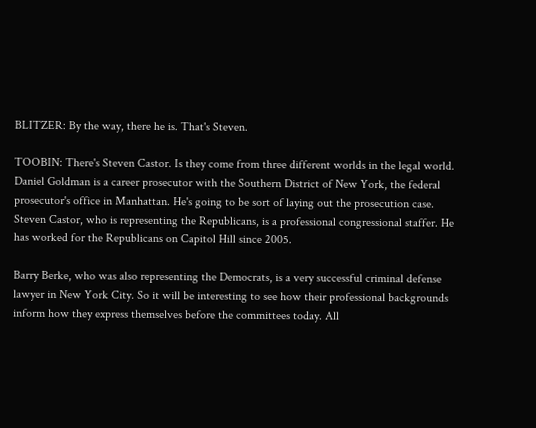BLITZER: By the way, there he is. That's Steven.

TOOBIN: There's Steven Castor. Is they come from three different worlds in the legal world. Daniel Goldman is a career prosecutor with the Southern District of New York, the federal prosecutor's office in Manhattan. He's going to be sort of laying out the prosecution case. Steven Castor, who is representing the Republicans, is a professional congressional staffer. He has worked for the Republicans on Capitol Hill since 2005.

Barry Berke, who was also representing the Democrats, is a very successful criminal defense lawyer in New York City. So it will be interesting to see how their professional backgrounds inform how they express themselves before the committees today. All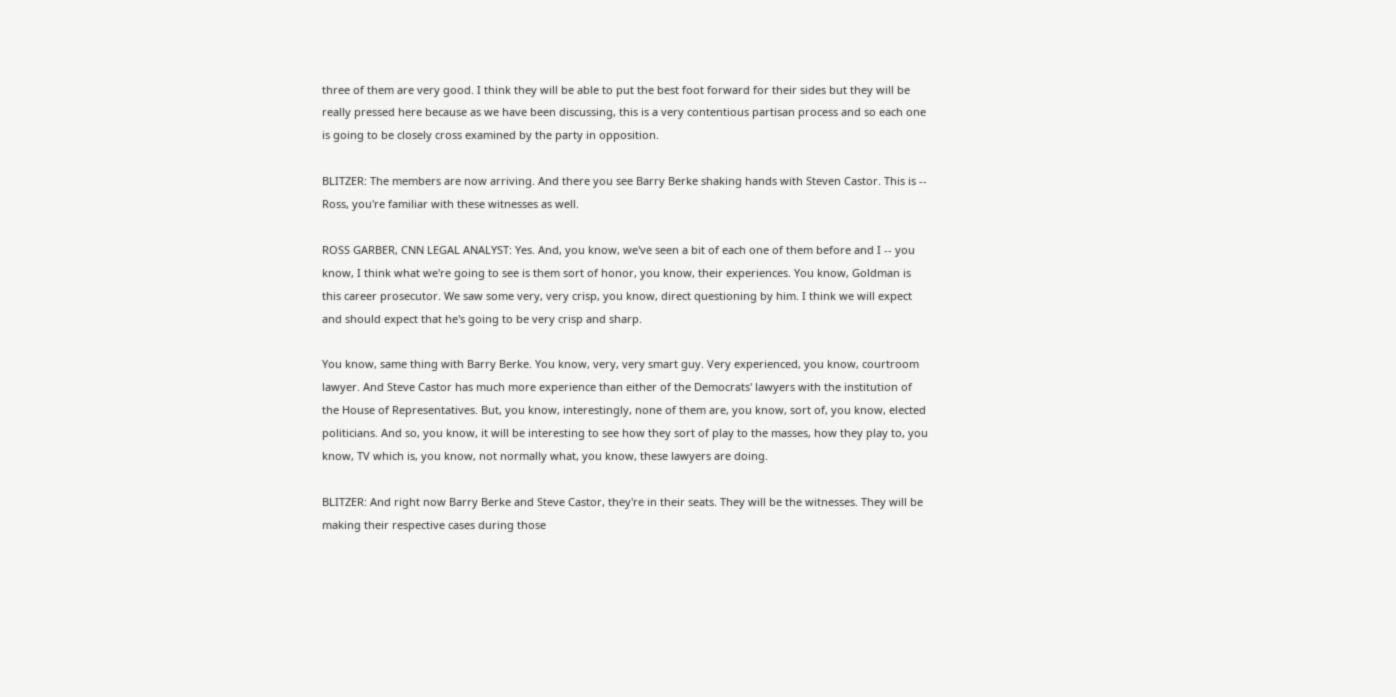three of them are very good. I think they will be able to put the best foot forward for their sides but they will be really pressed here because as we have been discussing, this is a very contentious partisan process and so each one is going to be closely cross examined by the party in opposition.

BLITZER: The members are now arriving. And there you see Barry Berke shaking hands with Steven Castor. This is -- Ross, you're familiar with these witnesses as well.

ROSS GARBER, CNN LEGAL ANALYST: Yes. And, you know, we've seen a bit of each one of them before and I -- you know, I think what we're going to see is them sort of honor, you know, their experiences. You know, Goldman is this career prosecutor. We saw some very, very crisp, you know, direct questioning by him. I think we will expect and should expect that he's going to be very crisp and sharp.

You know, same thing with Barry Berke. You know, very, very smart guy. Very experienced, you know, courtroom lawyer. And Steve Castor has much more experience than either of the Democrats' lawyers with the institution of the House of Representatives. But, you know, interestingly, none of them are, you know, sort of, you know, elected politicians. And so, you know, it will be interesting to see how they sort of play to the masses, how they play to, you know, TV which is, you know, not normally what, you know, these lawyers are doing.

BLITZER: And right now Barry Berke and Steve Castor, they're in their seats. They will be the witnesses. They will be making their respective cases during those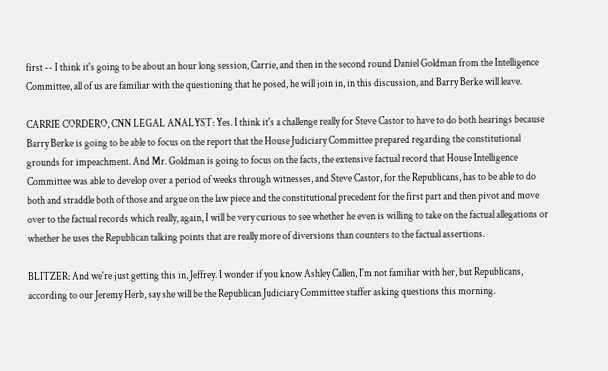first -- I think it's going to be about an hour long session, Carrie, and then in the second round Daniel Goldman from the Intelligence Committee, all of us are familiar with the questioning that he posed, he will join in, in this discussion, and Barry Berke will leave.

CARRIE CORDERO, CNN LEGAL ANALYST: Yes. I think it's a challenge really for Steve Castor to have to do both hearings because Barry Berke is going to be able to focus on the report that the House Judiciary Committee prepared regarding the constitutional grounds for impeachment. And Mr. Goldman is going to focus on the facts, the extensive factual record that House Intelligence Committee was able to develop over a period of weeks through witnesses, and Steve Castor, for the Republicans, has to be able to do both and straddle both of those and argue on the law piece and the constitutional precedent for the first part and then pivot and move over to the factual records which really, again, I will be very curious to see whether he even is willing to take on the factual allegations or whether he uses the Republican talking points that are really more of diversions than counters to the factual assertions.

BLITZER: And we're just getting this in, Jeffrey. I wonder if you know Ashley Callen, I'm not familiar with her, but Republicans, according to our Jeremy Herb, say she will be the Republican Judiciary Committee staffer asking questions this morning.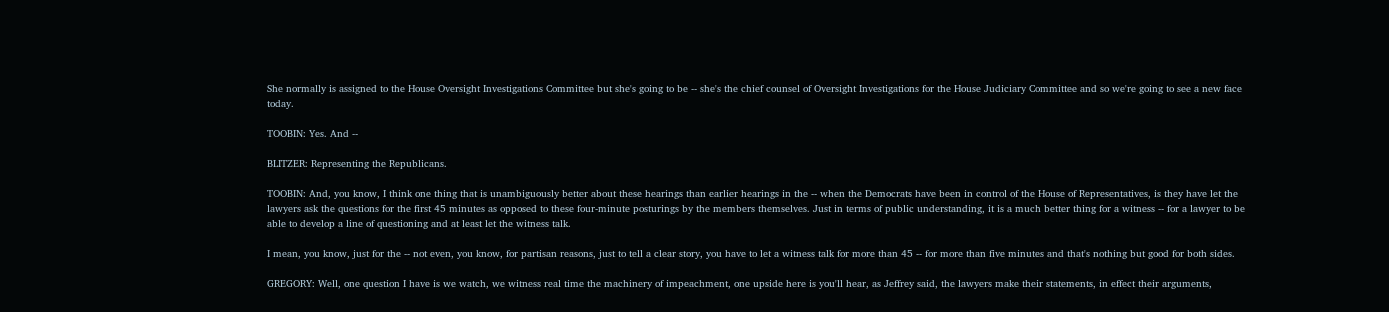She normally is assigned to the House Oversight Investigations Committee but she's going to be -- she's the chief counsel of Oversight Investigations for the House Judiciary Committee and so we're going to see a new face today.

TOOBIN: Yes. And --

BLITZER: Representing the Republicans.

TOOBIN: And, you know, I think one thing that is unambiguously better about these hearings than earlier hearings in the -- when the Democrats have been in control of the House of Representatives, is they have let the lawyers ask the questions for the first 45 minutes as opposed to these four-minute posturings by the members themselves. Just in terms of public understanding, it is a much better thing for a witness -- for a lawyer to be able to develop a line of questioning and at least let the witness talk.

I mean, you know, just for the -- not even, you know, for partisan reasons, just to tell a clear story, you have to let a witness talk for more than 45 -- for more than five minutes and that's nothing but good for both sides.

GREGORY: Well, one question I have is we watch, we witness real time the machinery of impeachment, one upside here is you'll hear, as Jeffrey said, the lawyers make their statements, in effect their arguments,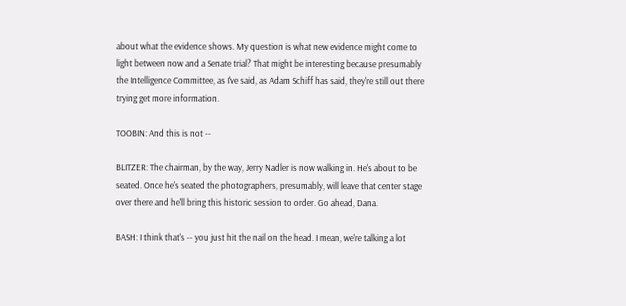about what the evidence shows. My question is what new evidence might come to light between now and a Senate trial? That might be interesting because presumably the Intelligence Committee, as I've said, as Adam Schiff has said, they're still out there trying get more information.

TOOBIN: And this is not --

BLITZER: The chairman, by the way, Jerry Nadler is now walking in. He's about to be seated. Once he's seated the photographers, presumably, will leave that center stage over there and he'll bring this historic session to order. Go ahead, Dana.

BASH: I think that's -- you just hit the nail on the head. I mean, we're talking a lot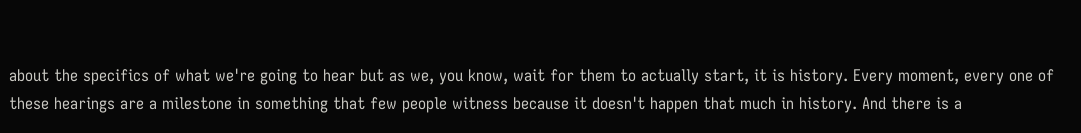about the specifics of what we're going to hear but as we, you know, wait for them to actually start, it is history. Every moment, every one of these hearings are a milestone in something that few people witness because it doesn't happen that much in history. And there is a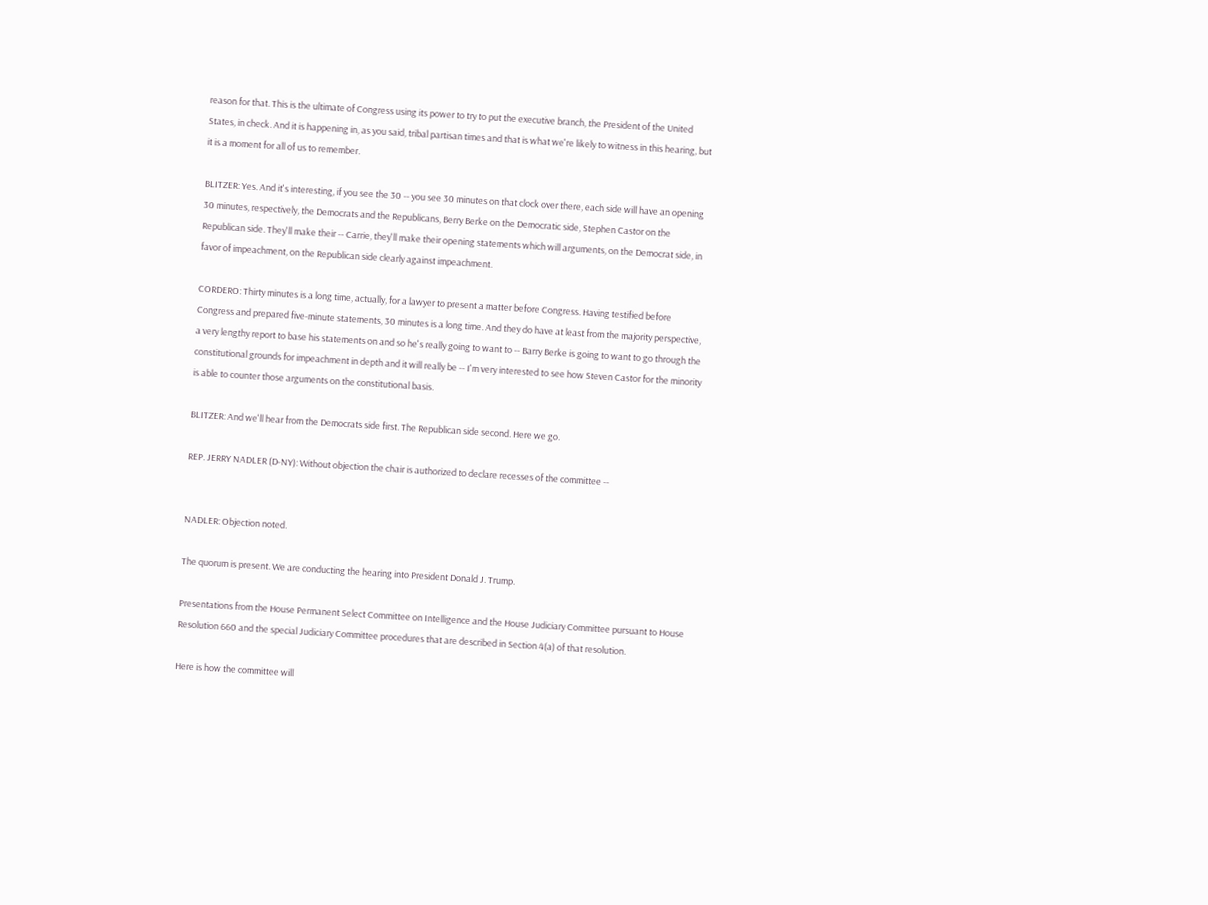reason for that. This is the ultimate of Congress using its power to try to put the executive branch, the President of the United States, in check. And it is happening in, as you said, tribal partisan times and that is what we're likely to witness in this hearing, but it is a moment for all of us to remember.

BLITZER: Yes. And it's interesting, if you see the 30 -- you see 30 minutes on that clock over there, each side will have an opening 30 minutes, respectively, the Democrats and the Republicans, Berry Berke on the Democratic side, Stephen Castor on the Republican side. They'll make their -- Carrie, they'll make their opening statements which will arguments, on the Democrat side, in favor of impeachment, on the Republican side clearly against impeachment.

CORDERO: Thirty minutes is a long time, actually, for a lawyer to present a matter before Congress. Having testified before Congress and prepared five-minute statements, 30 minutes is a long time. And they do have at least from the majority perspective, a very lengthy report to base his statements on and so he's really going to want to -- Barry Berke is going to want to go through the constitutional grounds for impeachment in depth and it will really be -- I'm very interested to see how Steven Castor for the minority is able to counter those arguments on the constitutional basis.

BLITZER: And we'll hear from the Democrats side first. The Republican side second. Here we go.

REP. JERRY NADLER (D-NY): Without objection the chair is authorized to declare recesses of the committee --


NADLER: Objection noted.

The quorum is present. We are conducting the hearing into President Donald J. Trump.

Presentations from the House Permanent Select Committee on Intelligence and the House Judiciary Committee pursuant to House Resolution 660 and the special Judiciary Committee procedures that are described in Section 4(a) of that resolution.

Here is how the committee will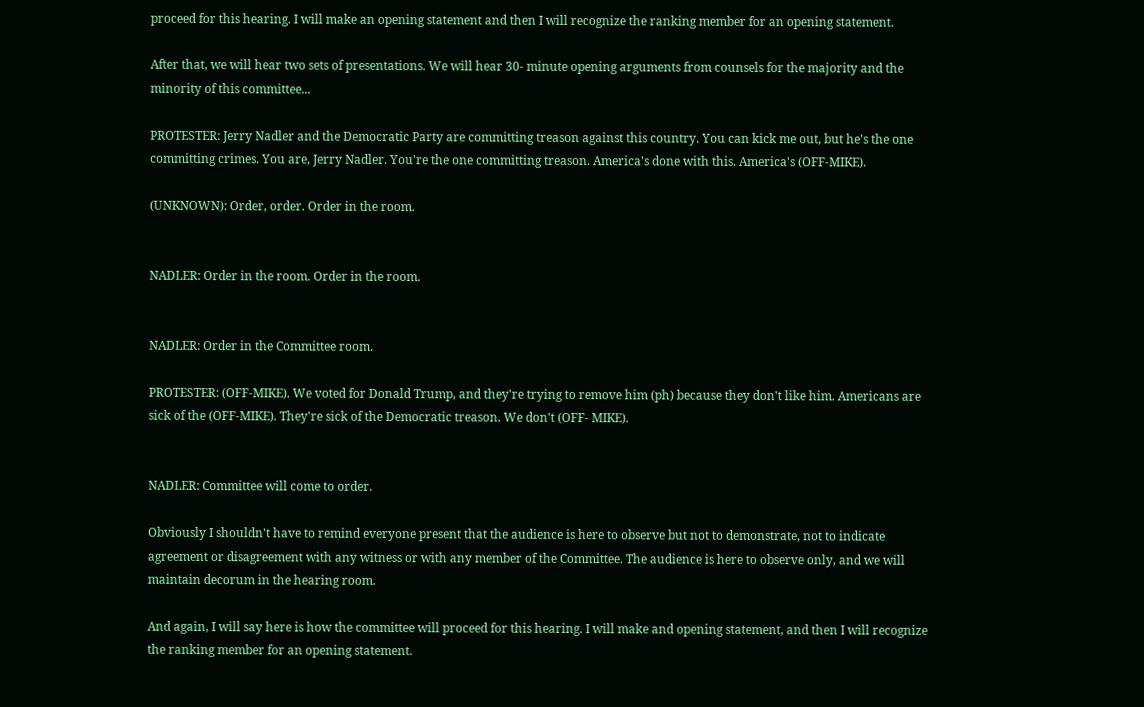proceed for this hearing. I will make an opening statement and then I will recognize the ranking member for an opening statement.

After that, we will hear two sets of presentations. We will hear 30- minute opening arguments from counsels for the majority and the minority of this committee...

PROTESTER: Jerry Nadler and the Democratic Party are committing treason against this country. You can kick me out, but he's the one committing crimes. You are, Jerry Nadler. You're the one committing treason. America's done with this. America's (OFF-MIKE).

(UNKNOWN): Order, order. Order in the room.


NADLER: Order in the room. Order in the room.


NADLER: Order in the Committee room.

PROTESTER: (OFF-MIKE). We voted for Donald Trump, and they're trying to remove him (ph) because they don't like him. Americans are sick of the (OFF-MIKE). They're sick of the Democratic treason. We don't (OFF- MIKE).


NADLER: Committee will come to order.

Obviously I shouldn't have to remind everyone present that the audience is here to observe but not to demonstrate, not to indicate agreement or disagreement with any witness or with any member of the Committee. The audience is here to observe only, and we will maintain decorum in the hearing room.

And again, I will say here is how the committee will proceed for this hearing. I will make and opening statement, and then I will recognize the ranking member for an opening statement.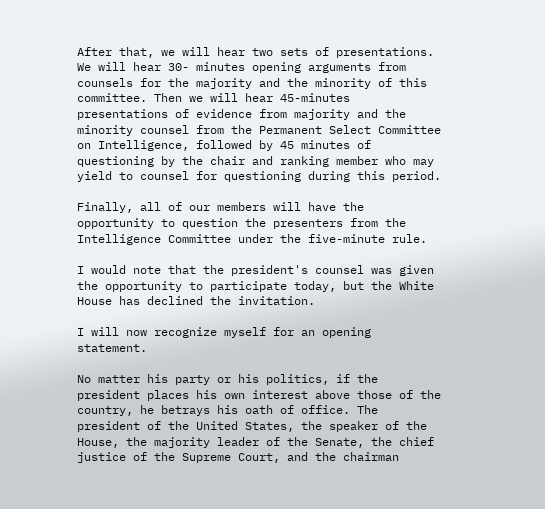After that, we will hear two sets of presentations. We will hear 30- minutes opening arguments from counsels for the majority and the minority of this committee. Then we will hear 45-minutes presentations of evidence from majority and the minority counsel from the Permanent Select Committee on Intelligence, followed by 45 minutes of questioning by the chair and ranking member who may yield to counsel for questioning during this period.

Finally, all of our members will have the opportunity to question the presenters from the Intelligence Committee under the five-minute rule.

I would note that the president's counsel was given the opportunity to participate today, but the White House has declined the invitation.

I will now recognize myself for an opening statement.

No matter his party or his politics, if the president places his own interest above those of the country, he betrays his oath of office. The president of the United States, the speaker of the House, the majority leader of the Senate, the chief justice of the Supreme Court, and the chairman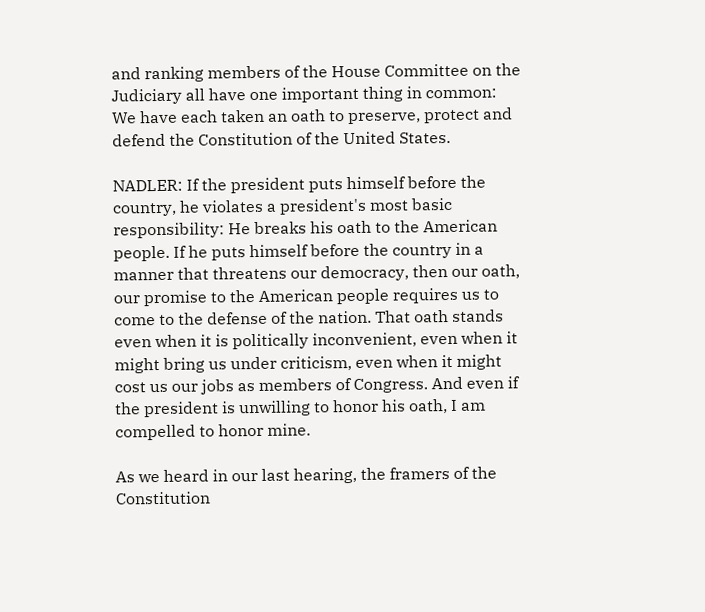and ranking members of the House Committee on the Judiciary all have one important thing in common: We have each taken an oath to preserve, protect and defend the Constitution of the United States.

NADLER: If the president puts himself before the country, he violates a president's most basic responsibility: He breaks his oath to the American people. If he puts himself before the country in a manner that threatens our democracy, then our oath, our promise to the American people requires us to come to the defense of the nation. That oath stands even when it is politically inconvenient, even when it might bring us under criticism, even when it might cost us our jobs as members of Congress. And even if the president is unwilling to honor his oath, I am compelled to honor mine.

As we heard in our last hearing, the framers of the Constitution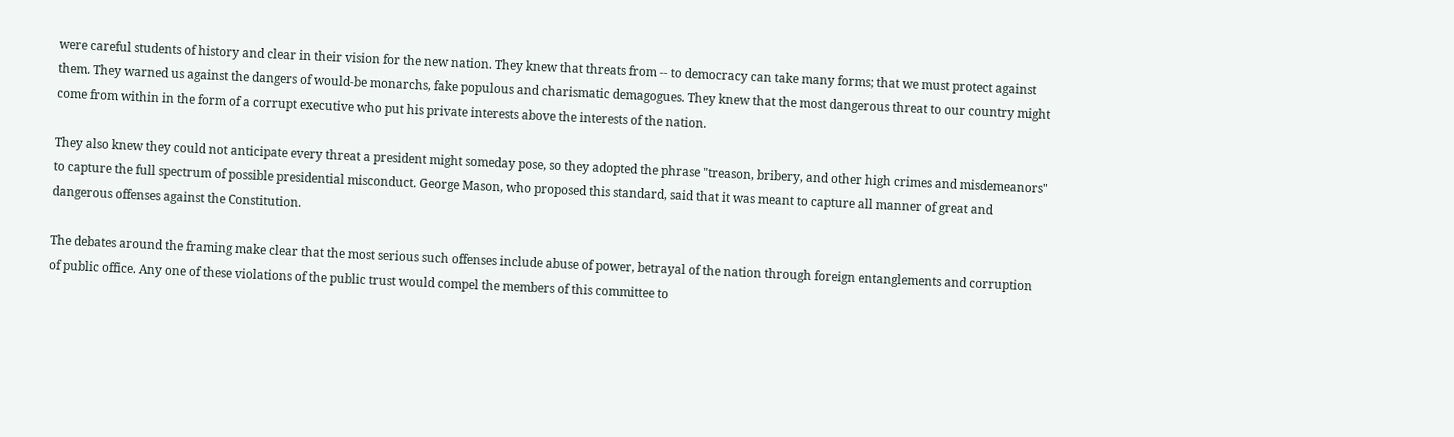were careful students of history and clear in their vision for the new nation. They knew that threats from -- to democracy can take many forms; that we must protect against them. They warned us against the dangers of would-be monarchs, fake populous and charismatic demagogues. They knew that the most dangerous threat to our country might come from within in the form of a corrupt executive who put his private interests above the interests of the nation.

They also knew they could not anticipate every threat a president might someday pose, so they adopted the phrase "treason, bribery, and other high crimes and misdemeanors" to capture the full spectrum of possible presidential misconduct. George Mason, who proposed this standard, said that it was meant to capture all manner of great and dangerous offenses against the Constitution.

The debates around the framing make clear that the most serious such offenses include abuse of power, betrayal of the nation through foreign entanglements and corruption of public office. Any one of these violations of the public trust would compel the members of this committee to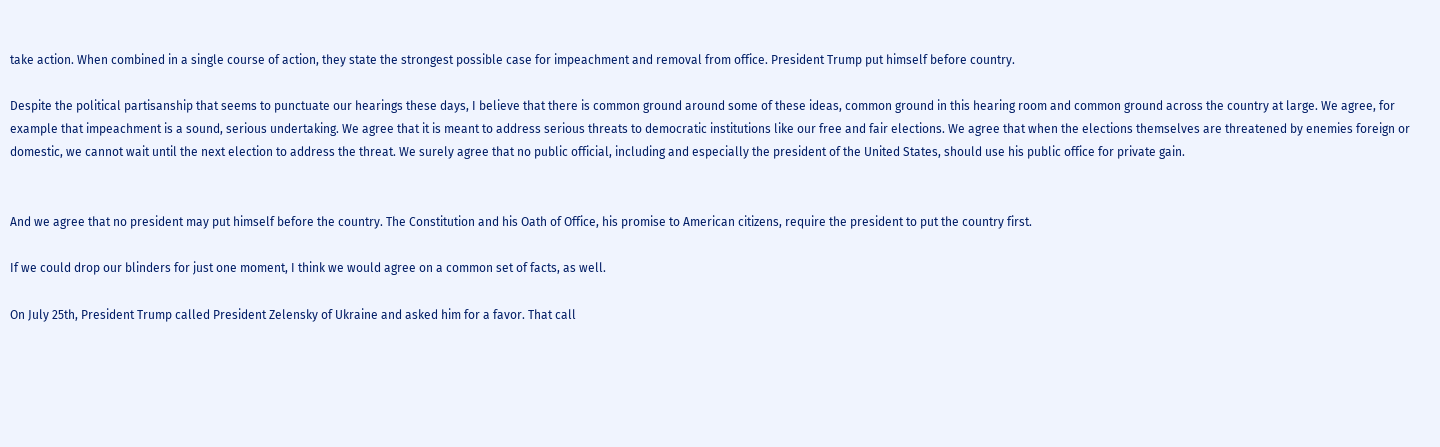take action. When combined in a single course of action, they state the strongest possible case for impeachment and removal from office. President Trump put himself before country.

Despite the political partisanship that seems to punctuate our hearings these days, I believe that there is common ground around some of these ideas, common ground in this hearing room and common ground across the country at large. We agree, for example that impeachment is a sound, serious undertaking. We agree that it is meant to address serious threats to democratic institutions like our free and fair elections. We agree that when the elections themselves are threatened by enemies foreign or domestic, we cannot wait until the next election to address the threat. We surely agree that no public official, including and especially the president of the United States, should use his public office for private gain.


And we agree that no president may put himself before the country. The Constitution and his Oath of Office, his promise to American citizens, require the president to put the country first.

If we could drop our blinders for just one moment, I think we would agree on a common set of facts, as well.

On July 25th, President Trump called President Zelensky of Ukraine and asked him for a favor. That call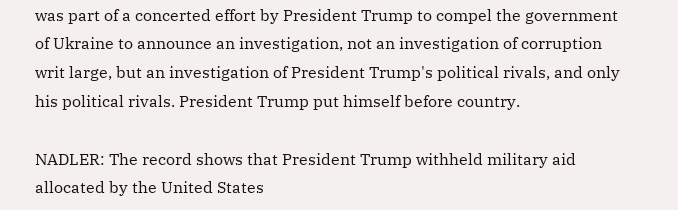was part of a concerted effort by President Trump to compel the government of Ukraine to announce an investigation, not an investigation of corruption writ large, but an investigation of President Trump's political rivals, and only his political rivals. President Trump put himself before country.

NADLER: The record shows that President Trump withheld military aid allocated by the United States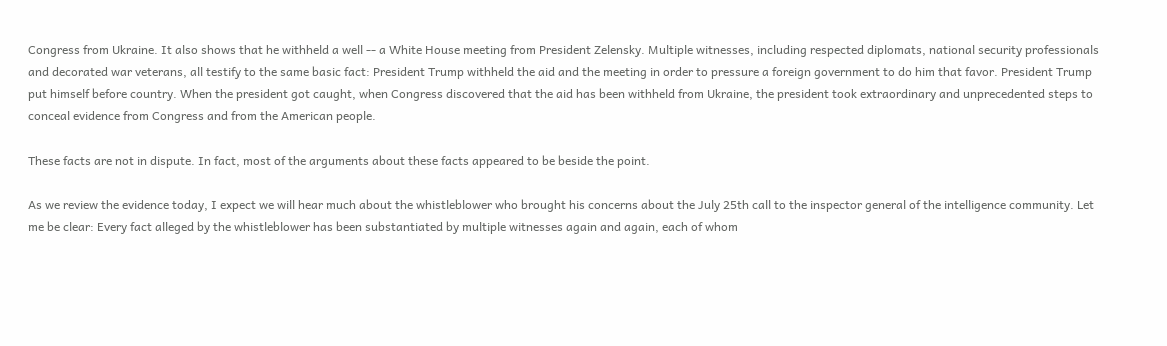Congress from Ukraine. It also shows that he withheld a well -- a White House meeting from President Zelensky. Multiple witnesses, including respected diplomats, national security professionals and decorated war veterans, all testify to the same basic fact: President Trump withheld the aid and the meeting in order to pressure a foreign government to do him that favor. President Trump put himself before country. When the president got caught, when Congress discovered that the aid has been withheld from Ukraine, the president took extraordinary and unprecedented steps to conceal evidence from Congress and from the American people.

These facts are not in dispute. In fact, most of the arguments about these facts appeared to be beside the point.

As we review the evidence today, I expect we will hear much about the whistleblower who brought his concerns about the July 25th call to the inspector general of the intelligence community. Let me be clear: Every fact alleged by the whistleblower has been substantiated by multiple witnesses again and again, each of whom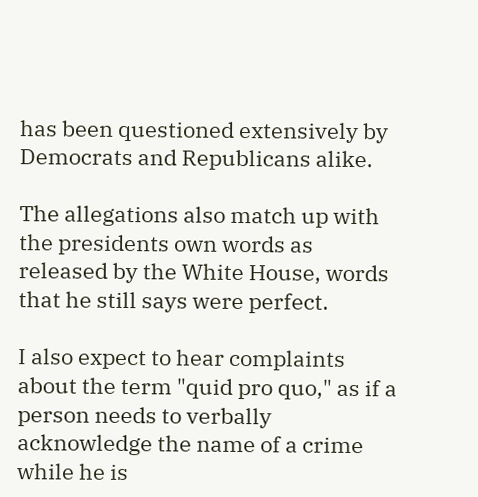has been questioned extensively by Democrats and Republicans alike.

The allegations also match up with the presidents own words as released by the White House, words that he still says were perfect.

I also expect to hear complaints about the term "quid pro quo," as if a person needs to verbally acknowledge the name of a crime while he is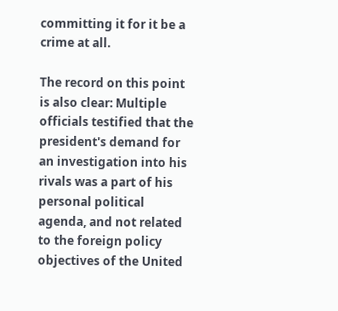committing it for it be a crime at all.

The record on this point is also clear: Multiple officials testified that the president's demand for an investigation into his rivals was a part of his personal political agenda, and not related to the foreign policy objectives of the United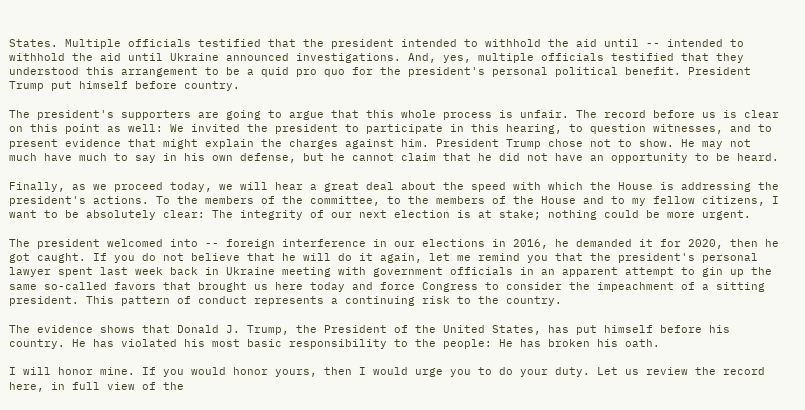States. Multiple officials testified that the president intended to withhold the aid until -- intended to withhold the aid until Ukraine announced investigations. And, yes, multiple officials testified that they understood this arrangement to be a quid pro quo for the president's personal political benefit. President Trump put himself before country.

The president's supporters are going to argue that this whole process is unfair. The record before us is clear on this point as well: We invited the president to participate in this hearing, to question witnesses, and to present evidence that might explain the charges against him. President Trump chose not to show. He may not much have much to say in his own defense, but he cannot claim that he did not have an opportunity to be heard.

Finally, as we proceed today, we will hear a great deal about the speed with which the House is addressing the president's actions. To the members of the committee, to the members of the House and to my fellow citizens, I want to be absolutely clear: The integrity of our next election is at stake; nothing could be more urgent.

The president welcomed into -- foreign interference in our elections in 2016, he demanded it for 2020, then he got caught. If you do not believe that he will do it again, let me remind you that the president's personal lawyer spent last week back in Ukraine meeting with government officials in an apparent attempt to gin up the same so-called favors that brought us here today and force Congress to consider the impeachment of a sitting president. This pattern of conduct represents a continuing risk to the country.

The evidence shows that Donald J. Trump, the President of the United States, has put himself before his country. He has violated his most basic responsibility to the people: He has broken his oath.

I will honor mine. If you would honor yours, then I would urge you to do your duty. Let us review the record here, in full view of the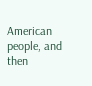American people, and then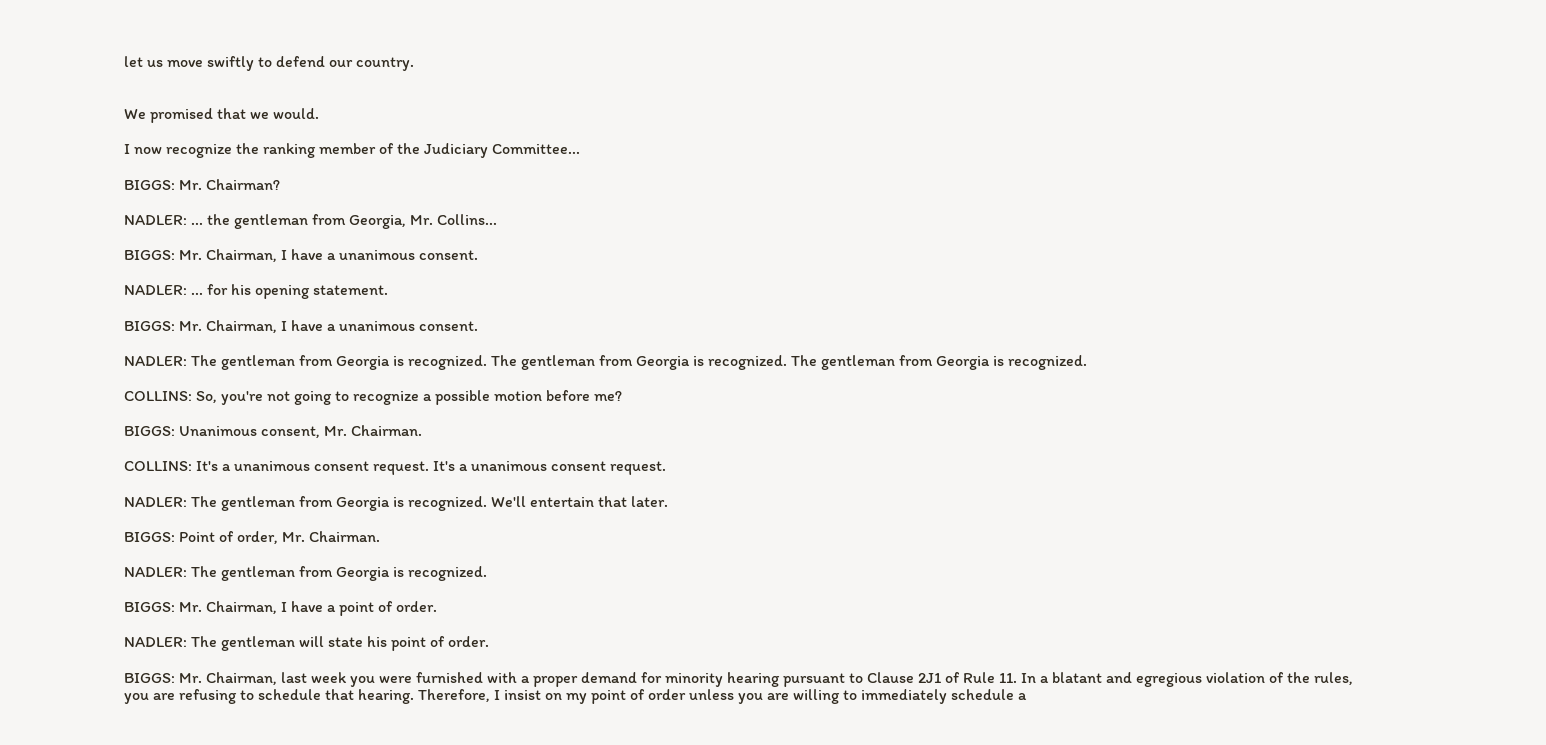let us move swiftly to defend our country.


We promised that we would.

I now recognize the ranking member of the Judiciary Committee...

BIGGS: Mr. Chairman?

NADLER: ... the gentleman from Georgia, Mr. Collins...

BIGGS: Mr. Chairman, I have a unanimous consent.

NADLER: ... for his opening statement.

BIGGS: Mr. Chairman, I have a unanimous consent.

NADLER: The gentleman from Georgia is recognized. The gentleman from Georgia is recognized. The gentleman from Georgia is recognized.

COLLINS: So, you're not going to recognize a possible motion before me?

BIGGS: Unanimous consent, Mr. Chairman.

COLLINS: It's a unanimous consent request. It's a unanimous consent request.

NADLER: The gentleman from Georgia is recognized. We'll entertain that later.

BIGGS: Point of order, Mr. Chairman.

NADLER: The gentleman from Georgia is recognized.

BIGGS: Mr. Chairman, I have a point of order.

NADLER: The gentleman will state his point of order.

BIGGS: Mr. Chairman, last week you were furnished with a proper demand for minority hearing pursuant to Clause 2J1 of Rule 11. In a blatant and egregious violation of the rules, you are refusing to schedule that hearing. Therefore, I insist on my point of order unless you are willing to immediately schedule a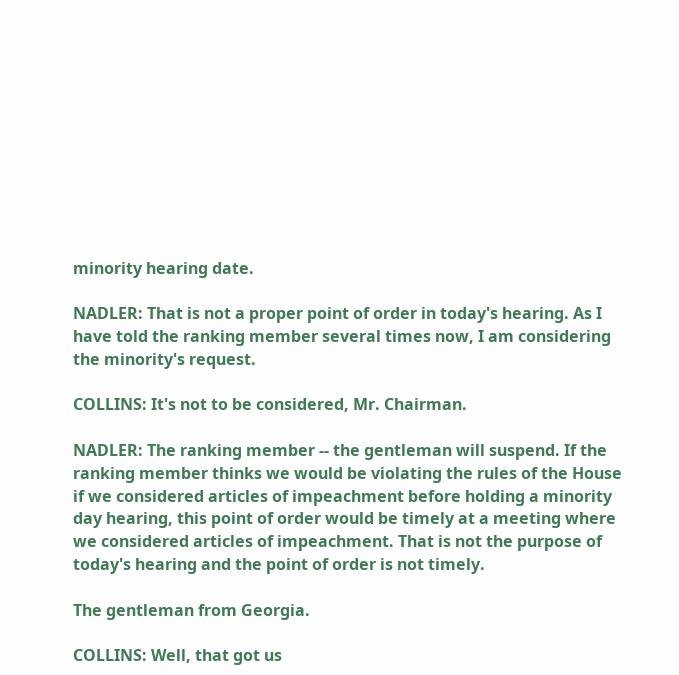minority hearing date.

NADLER: That is not a proper point of order in today's hearing. As I have told the ranking member several times now, I am considering the minority's request.

COLLINS: It's not to be considered, Mr. Chairman.

NADLER: The ranking member -- the gentleman will suspend. If the ranking member thinks we would be violating the rules of the House if we considered articles of impeachment before holding a minority day hearing, this point of order would be timely at a meeting where we considered articles of impeachment. That is not the purpose of today's hearing and the point of order is not timely.

The gentleman from Georgia.

COLLINS: Well, that got us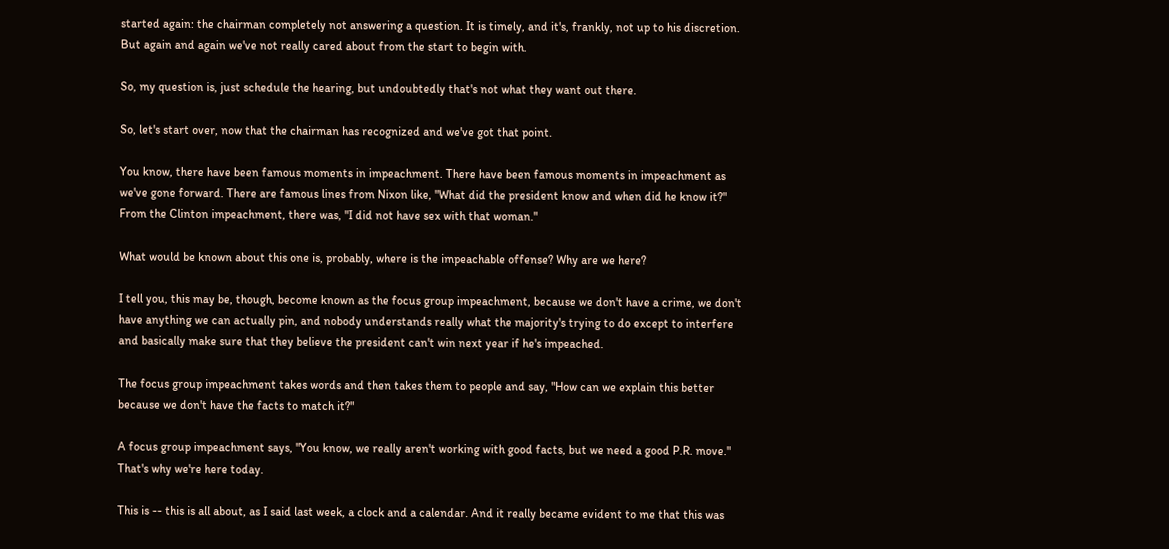started again: the chairman completely not answering a question. It is timely, and it's, frankly, not up to his discretion. But again and again we've not really cared about from the start to begin with.

So, my question is, just schedule the hearing, but undoubtedly that's not what they want out there.

So, let's start over, now that the chairman has recognized and we've got that point.

You know, there have been famous moments in impeachment. There have been famous moments in impeachment as we've gone forward. There are famous lines from Nixon like, "What did the president know and when did he know it?" From the Clinton impeachment, there was, "I did not have sex with that woman."

What would be known about this one is, probably, where is the impeachable offense? Why are we here?

I tell you, this may be, though, become known as the focus group impeachment, because we don't have a crime, we don't have anything we can actually pin, and nobody understands really what the majority's trying to do except to interfere and basically make sure that they believe the president can't win next year if he's impeached.

The focus group impeachment takes words and then takes them to people and say, "How can we explain this better because we don't have the facts to match it?"

A focus group impeachment says, "You know, we really aren't working with good facts, but we need a good P.R. move." That's why we're here today.

This is -- this is all about, as I said last week, a clock and a calendar. And it really became evident to me that this was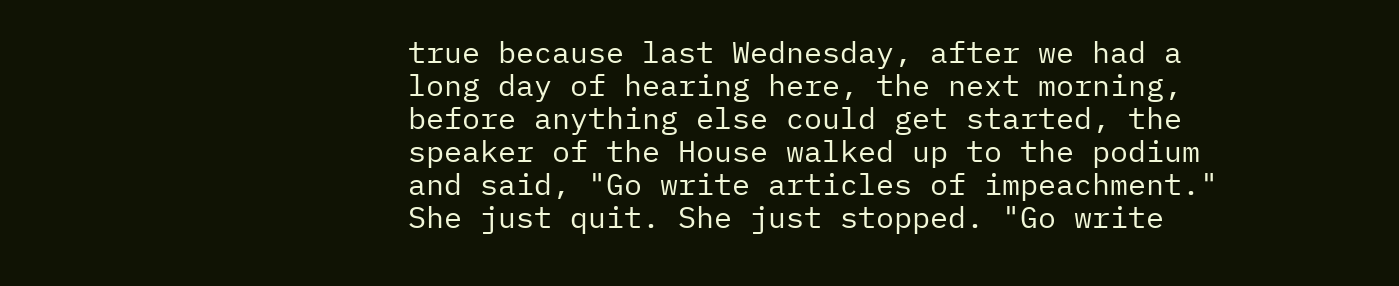true because last Wednesday, after we had a long day of hearing here, the next morning, before anything else could get started, the speaker of the House walked up to the podium and said, "Go write articles of impeachment." She just quit. She just stopped. "Go write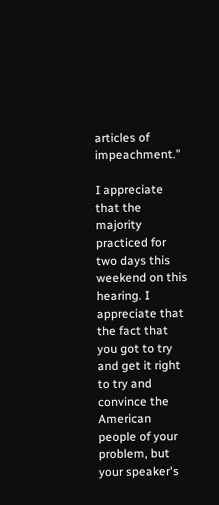articles of impeachment."

I appreciate that the majority practiced for two days this weekend on this hearing. I appreciate that the fact that you got to try and get it right to try and convince the American people of your problem, but your speaker's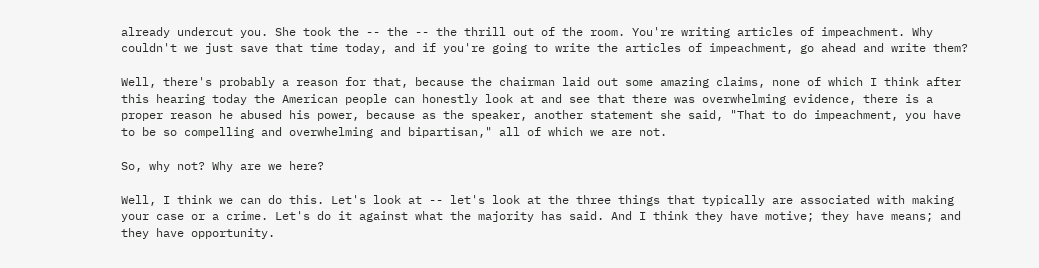already undercut you. She took the -- the -- the thrill out of the room. You're writing articles of impeachment. Why couldn't we just save that time today, and if you're going to write the articles of impeachment, go ahead and write them?

Well, there's probably a reason for that, because the chairman laid out some amazing claims, none of which I think after this hearing today the American people can honestly look at and see that there was overwhelming evidence, there is a proper reason he abused his power, because as the speaker, another statement she said, "That to do impeachment, you have to be so compelling and overwhelming and bipartisan," all of which we are not.

So, why not? Why are we here?

Well, I think we can do this. Let's look at -- let's look at the three things that typically are associated with making your case or a crime. Let's do it against what the majority has said. And I think they have motive; they have means; and they have opportunity.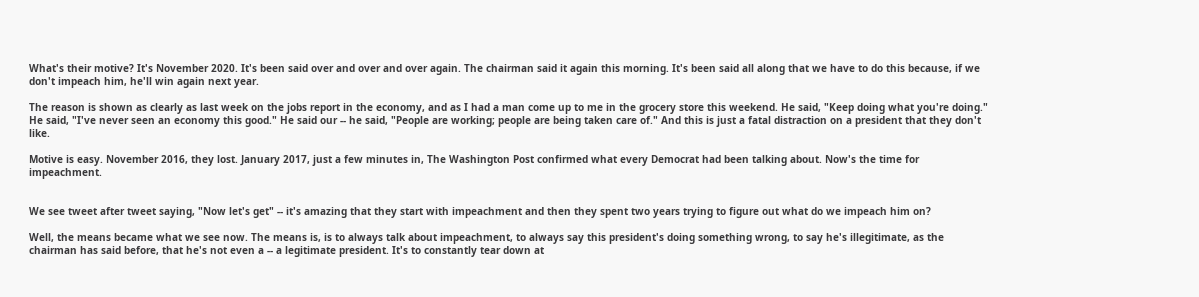What's their motive? It's November 2020. It's been said over and over and over again. The chairman said it again this morning. It's been said all along that we have to do this because, if we don't impeach him, he'll win again next year.

The reason is shown as clearly as last week on the jobs report in the economy, and as I had a man come up to me in the grocery store this weekend. He said, "Keep doing what you're doing." He said, "I've never seen an economy this good." He said our -- he said, "People are working; people are being taken care of." And this is just a fatal distraction on a president that they don't like.

Motive is easy. November 2016, they lost. January 2017, just a few minutes in, The Washington Post confirmed what every Democrat had been talking about. Now's the time for impeachment.


We see tweet after tweet saying, "Now let's get" -- it's amazing that they start with impeachment and then they spent two years trying to figure out what do we impeach him on?

Well, the means became what we see now. The means is, is to always talk about impeachment, to always say this president's doing something wrong, to say he's illegitimate, as the chairman has said before, that he's not even a -- a legitimate president. It's to constantly tear down at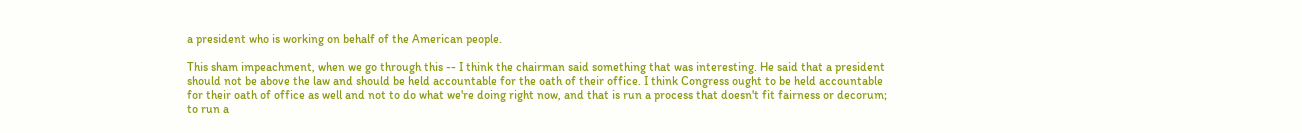a president who is working on behalf of the American people.

This sham impeachment, when we go through this -- I think the chairman said something that was interesting. He said that a president should not be above the law and should be held accountable for the oath of their office. I think Congress ought to be held accountable for their oath of office as well and not to do what we're doing right now, and that is run a process that doesn't fit fairness or decorum; to run a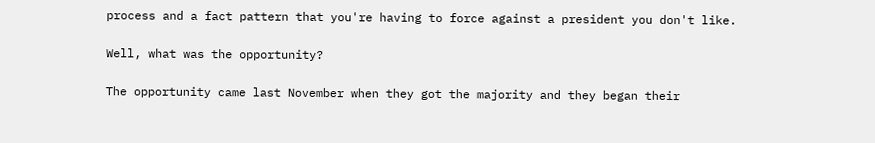process and a fact pattern that you're having to force against a president you don't like.

Well, what was the opportunity?

The opportunity came last November when they got the majority and they began their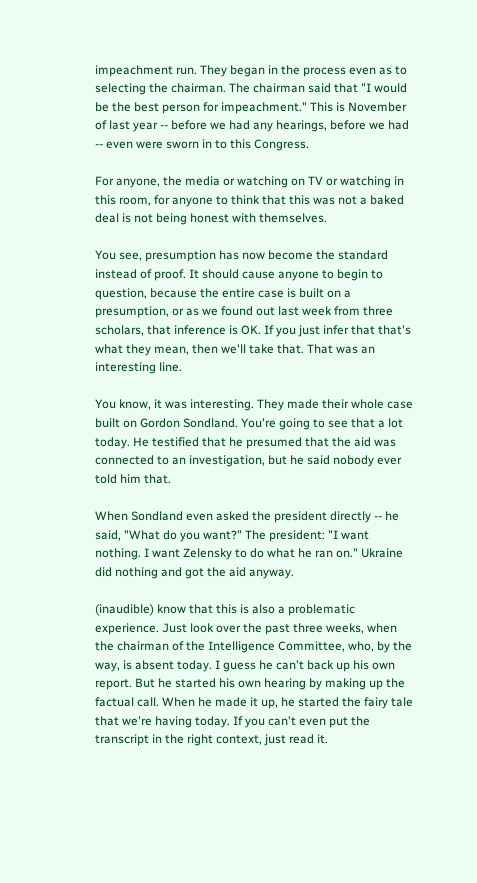impeachment run. They began in the process even as to selecting the chairman. The chairman said that "I would be the best person for impeachment." This is November of last year -- before we had any hearings, before we had -- even were sworn in to this Congress.

For anyone, the media or watching on TV or watching in this room, for anyone to think that this was not a baked deal is not being honest with themselves.

You see, presumption has now become the standard instead of proof. It should cause anyone to begin to question, because the entire case is built on a presumption, or as we found out last week from three scholars, that inference is OK. If you just infer that that's what they mean, then we'll take that. That was an interesting line.

You know, it was interesting. They made their whole case built on Gordon Sondland. You're going to see that a lot today. He testified that he presumed that the aid was connected to an investigation, but he said nobody ever told him that.

When Sondland even asked the president directly -- he said, "What do you want?" The president: "I want nothing. I want Zelensky to do what he ran on." Ukraine did nothing and got the aid anyway.

(inaudible) know that this is also a problematic experience. Just look over the past three weeks, when the chairman of the Intelligence Committee, who, by the way, is absent today. I guess he can't back up his own report. But he started his own hearing by making up the factual call. When he made it up, he started the fairy tale that we're having today. If you can't even put the transcript in the right context, just read it.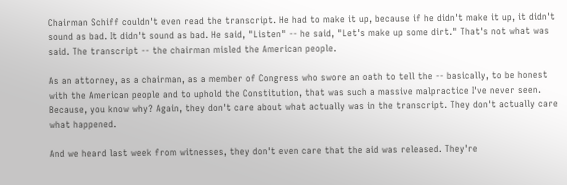Chairman Schiff couldn't even read the transcript. He had to make it up, because if he didn't make it up, it didn't sound as bad. It didn't sound as bad. He said, "Listen" -- he said, "Let's make up some dirt." That's not what was said. The transcript -- the chairman misled the American people.

As an attorney, as a chairman, as a member of Congress who swore an oath to tell the -- basically, to be honest with the American people and to uphold the Constitution, that was such a massive malpractice I've never seen. Because, you know why? Again, they don't care about what actually was in the transcript. They don't actually care what happened.

And we heard last week from witnesses, they don't even care that the aid was released. They're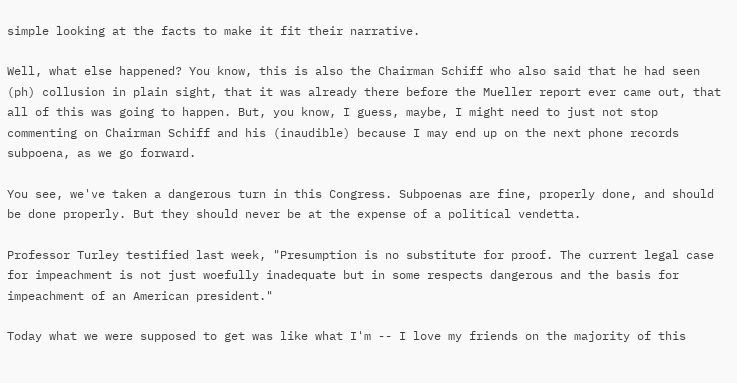simple looking at the facts to make it fit their narrative.

Well, what else happened? You know, this is also the Chairman Schiff who also said that he had seen (ph) collusion in plain sight, that it was already there before the Mueller report ever came out, that all of this was going to happen. But, you know, I guess, maybe, I might need to just not stop commenting on Chairman Schiff and his (inaudible) because I may end up on the next phone records subpoena, as we go forward.

You see, we've taken a dangerous turn in this Congress. Subpoenas are fine, properly done, and should be done properly. But they should never be at the expense of a political vendetta.

Professor Turley testified last week, "Presumption is no substitute for proof. The current legal case for impeachment is not just woefully inadequate but in some respects dangerous and the basis for impeachment of an American president."

Today what we were supposed to get was like what I'm -- I love my friends on the majority of this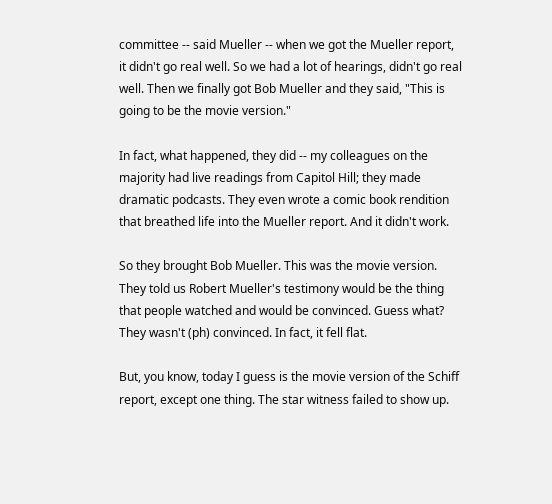committee -- said Mueller -- when we got the Mueller report, it didn't go real well. So we had a lot of hearings, didn't go real well. Then we finally got Bob Mueller and they said, "This is going to be the movie version."

In fact, what happened, they did -- my colleagues on the majority had live readings from Capitol Hill; they made dramatic podcasts. They even wrote a comic book rendition that breathed life into the Mueller report. And it didn't work.

So they brought Bob Mueller. This was the movie version. They told us Robert Mueller's testimony would be the thing that people watched and would be convinced. Guess what? They wasn't (ph) convinced. In fact, it fell flat.

But, you know, today I guess is the movie version of the Schiff report, except one thing. The star witness failed to show up.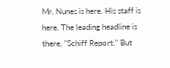Mr. Nunes is here. His staff is here. The leading headline is there, "Schiff Report." But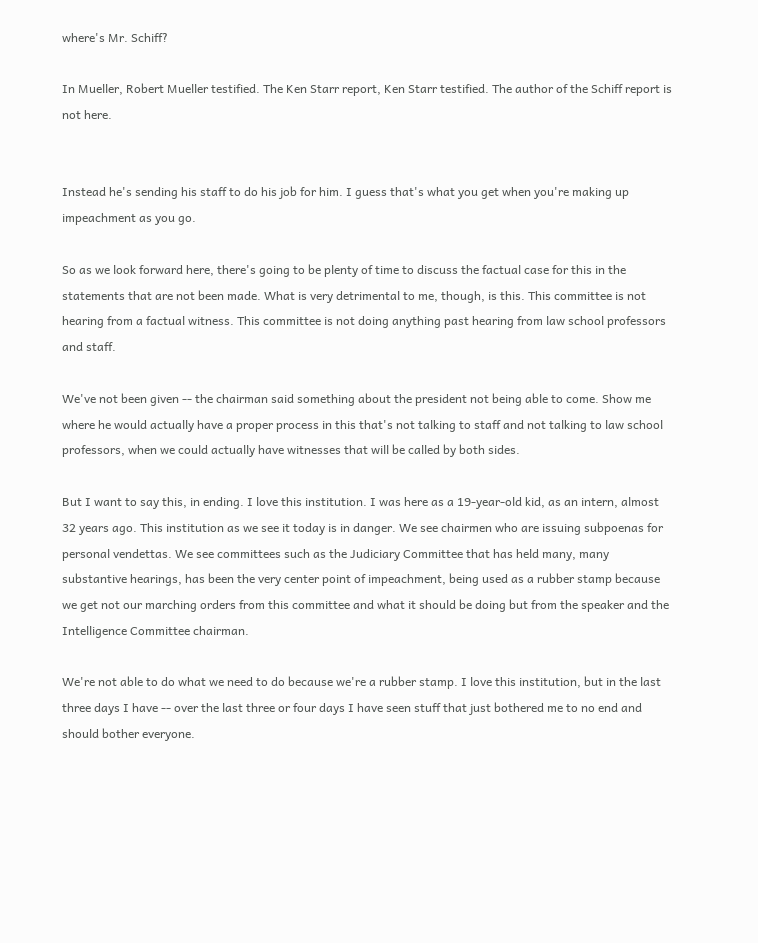where's Mr. Schiff?

In Mueller, Robert Mueller testified. The Ken Starr report, Ken Starr testified. The author of the Schiff report is not here.


Instead he's sending his staff to do his job for him. I guess that's what you get when you're making up impeachment as you go.

So as we look forward here, there's going to be plenty of time to discuss the factual case for this in the statements that are not been made. What is very detrimental to me, though, is this. This committee is not hearing from a factual witness. This committee is not doing anything past hearing from law school professors and staff.

We've not been given -- the chairman said something about the president not being able to come. Show me where he would actually have a proper process in this that's not talking to staff and not talking to law school professors, when we could actually have witnesses that will be called by both sides.

But I want to say this, in ending. I love this institution. I was here as a 19-year-old kid, as an intern, almost 32 years ago. This institution as we see it today is in danger. We see chairmen who are issuing subpoenas for personal vendettas. We see committees such as the Judiciary Committee that has held many, many substantive hearings, has been the very center point of impeachment, being used as a rubber stamp because we get not our marching orders from this committee and what it should be doing but from the speaker and the Intelligence Committee chairman.

We're not able to do what we need to do because we're a rubber stamp. I love this institution, but in the last three days I have -- over the last three or four days I have seen stuff that just bothered me to no end and should bother everyone.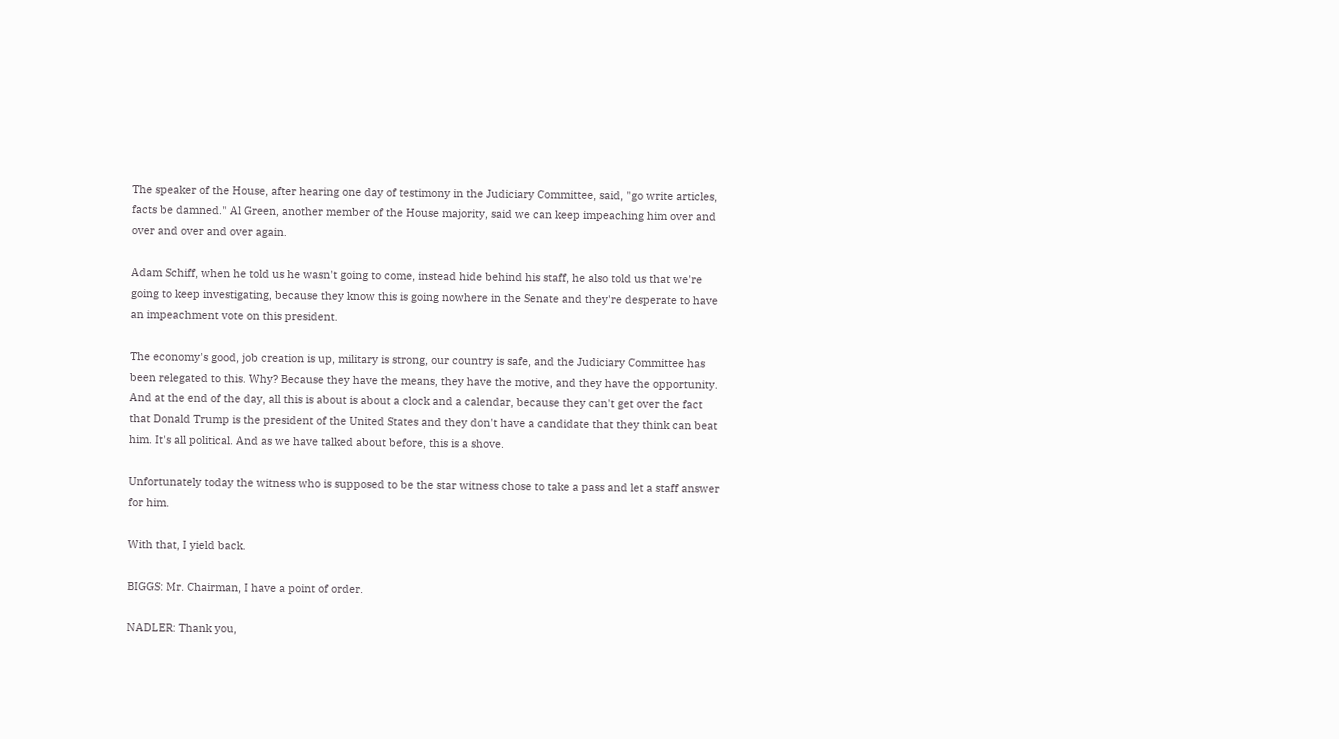The speaker of the House, after hearing one day of testimony in the Judiciary Committee, said, "go write articles, facts be damned." Al Green, another member of the House majority, said we can keep impeaching him over and over and over and over again.

Adam Schiff, when he told us he wasn't going to come, instead hide behind his staff, he also told us that we're going to keep investigating, because they know this is going nowhere in the Senate and they're desperate to have an impeachment vote on this president.

The economy's good, job creation is up, military is strong, our country is safe, and the Judiciary Committee has been relegated to this. Why? Because they have the means, they have the motive, and they have the opportunity. And at the end of the day, all this is about is about a clock and a calendar, because they can't get over the fact that Donald Trump is the president of the United States and they don't have a candidate that they think can beat him. It's all political. And as we have talked about before, this is a shove.

Unfortunately today the witness who is supposed to be the star witness chose to take a pass and let a staff answer for him.

With that, I yield back.

BIGGS: Mr. Chairman, I have a point of order.

NADLER: Thank you,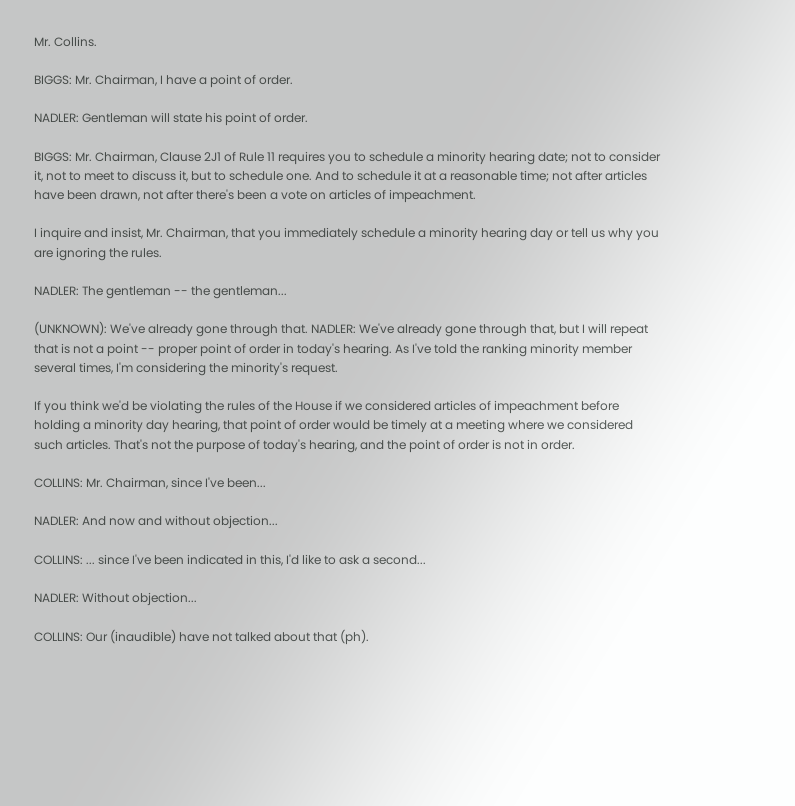Mr. Collins.

BIGGS: Mr. Chairman, I have a point of order.

NADLER: Gentleman will state his point of order.

BIGGS: Mr. Chairman, Clause 2J1 of Rule 11 requires you to schedule a minority hearing date; not to consider it, not to meet to discuss it, but to schedule one. And to schedule it at a reasonable time; not after articles have been drawn, not after there's been a vote on articles of impeachment.

I inquire and insist, Mr. Chairman, that you immediately schedule a minority hearing day or tell us why you are ignoring the rules.

NADLER: The gentleman -- the gentleman...

(UNKNOWN): We've already gone through that. NADLER: We've already gone through that, but I will repeat that is not a point -- proper point of order in today's hearing. As I've told the ranking minority member several times, I'm considering the minority's request.

If you think we'd be violating the rules of the House if we considered articles of impeachment before holding a minority day hearing, that point of order would be timely at a meeting where we considered such articles. That's not the purpose of today's hearing, and the point of order is not in order.

COLLINS: Mr. Chairman, since I've been...

NADLER: And now and without objection...

COLLINS: ... since I've been indicated in this, I'd like to ask a second...

NADLER: Without objection...

COLLINS: Our (inaudible) have not talked about that (ph).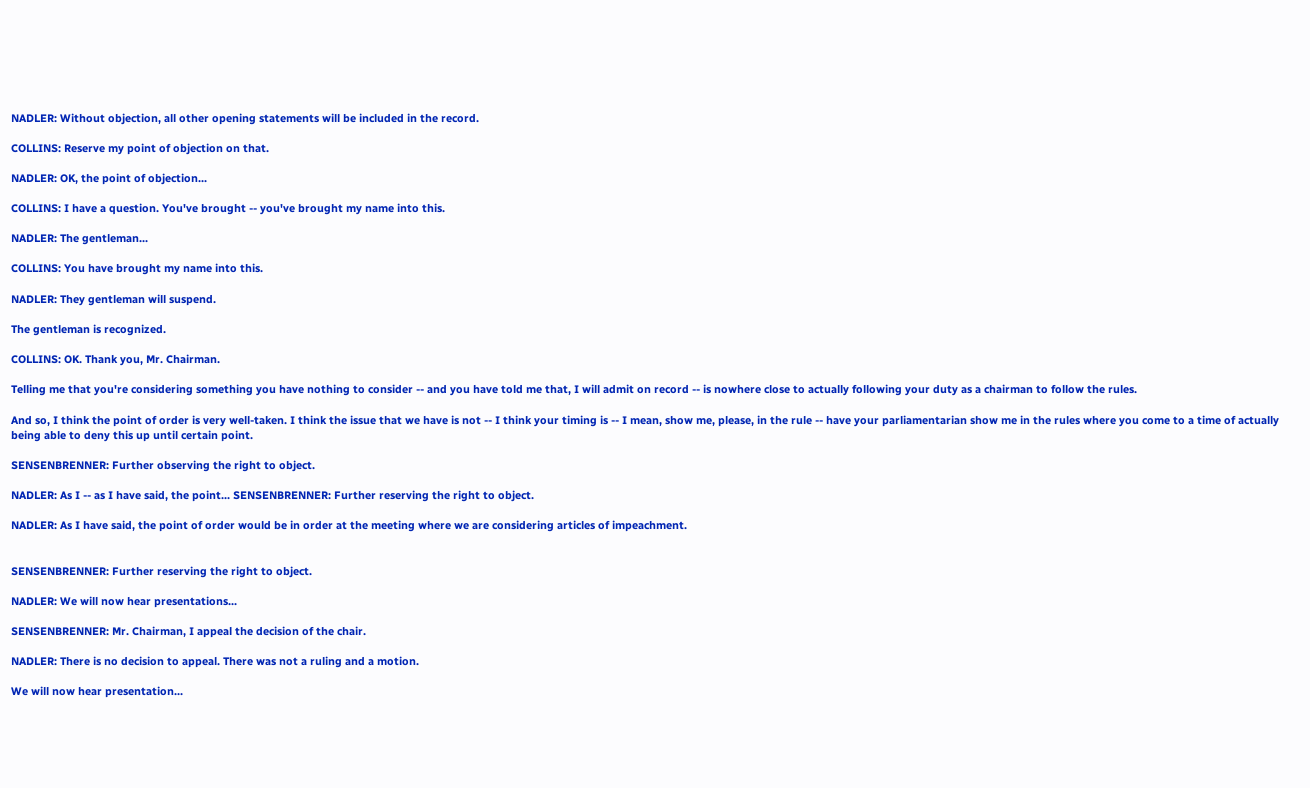NADLER: Without objection, all other opening statements will be included in the record.

COLLINS: Reserve my point of objection on that.

NADLER: OK, the point of objection...

COLLINS: I have a question. You've brought -- you've brought my name into this.

NADLER: The gentleman...

COLLINS: You have brought my name into this.

NADLER: They gentleman will suspend.

The gentleman is recognized.

COLLINS: OK. Thank you, Mr. Chairman.

Telling me that you're considering something you have nothing to consider -- and you have told me that, I will admit on record -- is nowhere close to actually following your duty as a chairman to follow the rules.

And so, I think the point of order is very well-taken. I think the issue that we have is not -- I think your timing is -- I mean, show me, please, in the rule -- have your parliamentarian show me in the rules where you come to a time of actually being able to deny this up until certain point.

SENSENBRENNER: Further observing the right to object.

NADLER: As I -- as I have said, the point... SENSENBRENNER: Further reserving the right to object.

NADLER: As I have said, the point of order would be in order at the meeting where we are considering articles of impeachment.


SENSENBRENNER: Further reserving the right to object.

NADLER: We will now hear presentations...

SENSENBRENNER: Mr. Chairman, I appeal the decision of the chair.

NADLER: There is no decision to appeal. There was not a ruling and a motion.

We will now hear presentation...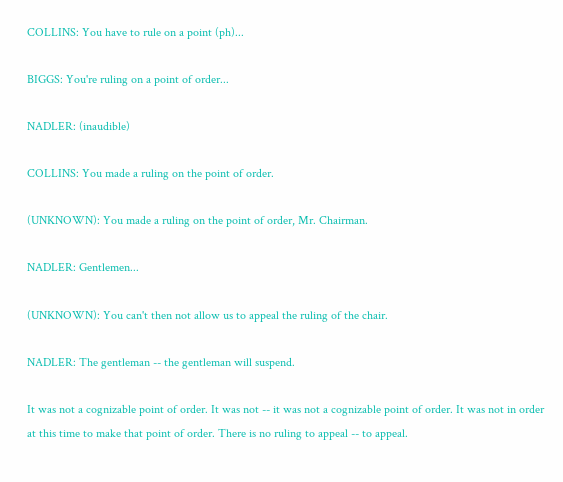COLLINS: You have to rule on a point (ph)...

BIGGS: You're ruling on a point of order...

NADLER: (inaudible)

COLLINS: You made a ruling on the point of order.

(UNKNOWN): You made a ruling on the point of order, Mr. Chairman.

NADLER: Gentlemen...

(UNKNOWN): You can't then not allow us to appeal the ruling of the chair.

NADLER: The gentleman -- the gentleman will suspend.

It was not a cognizable point of order. It was not -- it was not a cognizable point of order. It was not in order at this time to make that point of order. There is no ruling to appeal -- to appeal.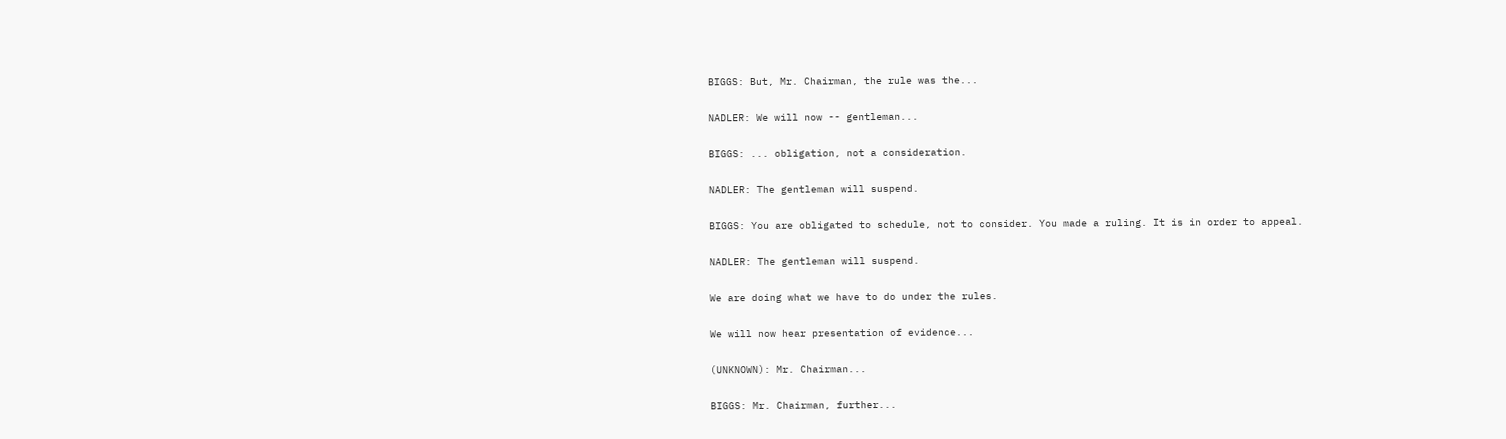BIGGS: But, Mr. Chairman, the rule was the...

NADLER: We will now -- gentleman...

BIGGS: ... obligation, not a consideration.

NADLER: The gentleman will suspend.

BIGGS: You are obligated to schedule, not to consider. You made a ruling. It is in order to appeal.

NADLER: The gentleman will suspend.

We are doing what we have to do under the rules.

We will now hear presentation of evidence...

(UNKNOWN): Mr. Chairman...

BIGGS: Mr. Chairman, further...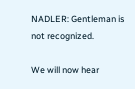NADLER: Gentleman is not recognized.

We will now hear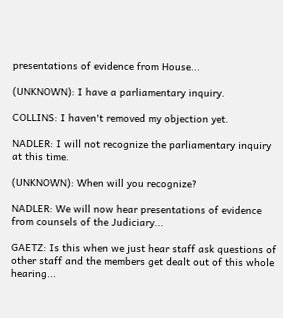presentations of evidence from House...

(UNKNOWN): I have a parliamentary inquiry.

COLLINS: I haven't removed my objection yet.

NADLER: I will not recognize the parliamentary inquiry at this time.

(UNKNOWN): When will you recognize?

NADLER: We will now hear presentations of evidence from counsels of the Judiciary...

GAETZ: Is this when we just hear staff ask questions of other staff and the members get dealt out of this whole hearing...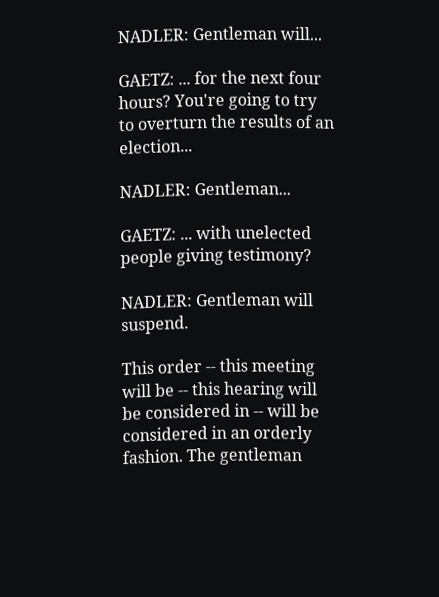NADLER: Gentleman will...

GAETZ: ... for the next four hours? You're going to try to overturn the results of an election...

NADLER: Gentleman...

GAETZ: ... with unelected people giving testimony?

NADLER: Gentleman will suspend.

This order -- this meeting will be -- this hearing will be considered in -- will be considered in an orderly fashion. The gentleman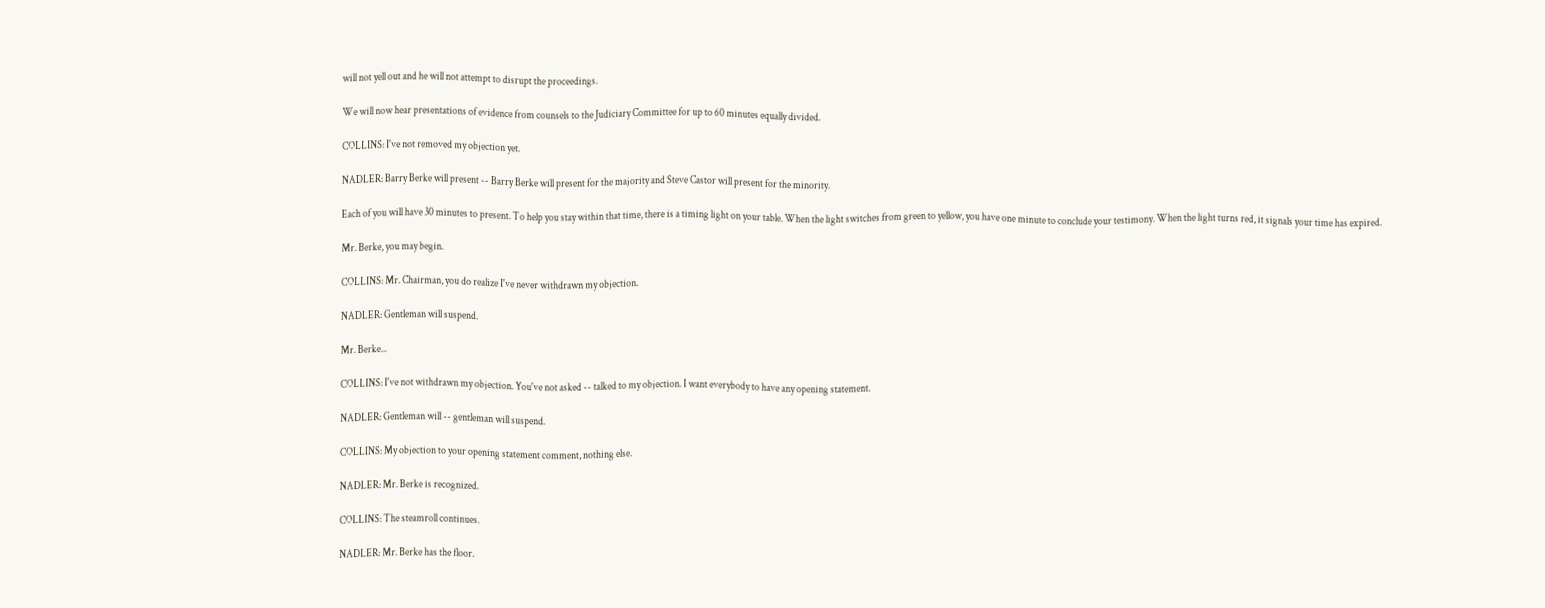will not yell out and he will not attempt to disrupt the proceedings.

We will now hear presentations of evidence from counsels to the Judiciary Committee for up to 60 minutes equally divided.

COLLINS: I've not removed my objection yet.

NADLER: Barry Berke will present -- Barry Berke will present for the majority and Steve Castor will present for the minority.

Each of you will have 30 minutes to present. To help you stay within that time, there is a timing light on your table. When the light switches from green to yellow, you have one minute to conclude your testimony. When the light turns red, it signals your time has expired.

Mr. Berke, you may begin.

COLLINS: Mr. Chairman, you do realize I've never withdrawn my objection.

NADLER: Gentleman will suspend.

Mr. Berke...

COLLINS: I've not withdrawn my objection. You've not asked -- talked to my objection. I want everybody to have any opening statement.

NADLER: Gentleman will -- gentleman will suspend.

COLLINS: My objection to your opening statement comment, nothing else.

NADLER: Mr. Berke is recognized.

COLLINS: The steamroll continues.

NADLER: Mr. Berke has the floor.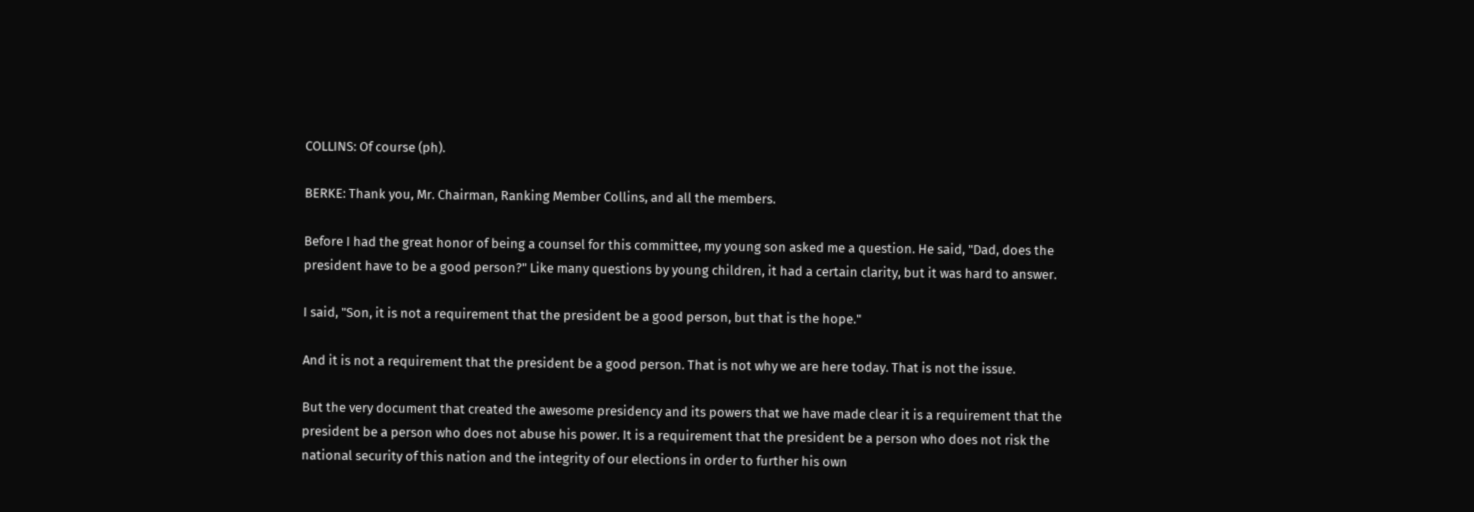COLLINS: Of course (ph).

BERKE: Thank you, Mr. Chairman, Ranking Member Collins, and all the members.

Before I had the great honor of being a counsel for this committee, my young son asked me a question. He said, "Dad, does the president have to be a good person?" Like many questions by young children, it had a certain clarity, but it was hard to answer.

I said, "Son, it is not a requirement that the president be a good person, but that is the hope."

And it is not a requirement that the president be a good person. That is not why we are here today. That is not the issue.

But the very document that created the awesome presidency and its powers that we have made clear it is a requirement that the president be a person who does not abuse his power. It is a requirement that the president be a person who does not risk the national security of this nation and the integrity of our elections in order to further his own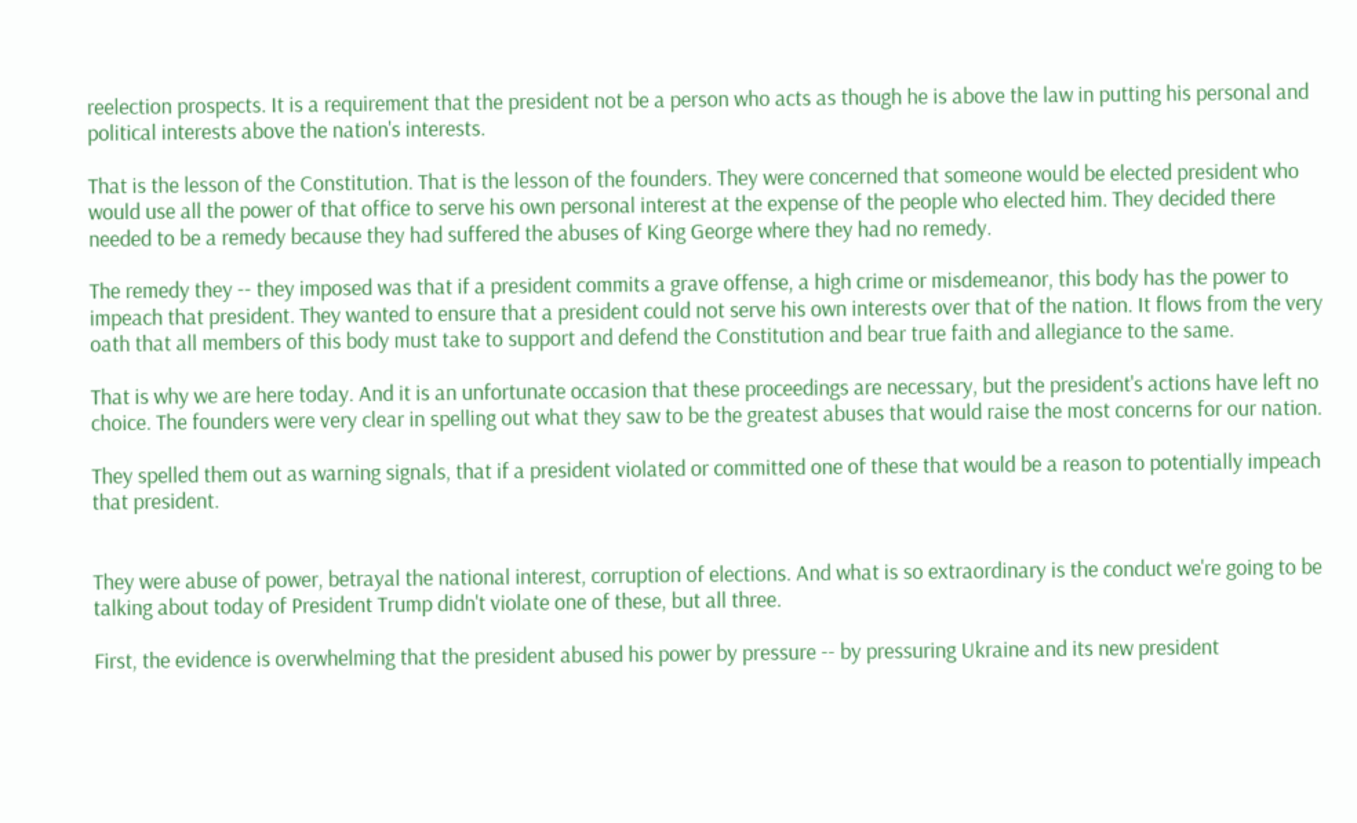reelection prospects. It is a requirement that the president not be a person who acts as though he is above the law in putting his personal and political interests above the nation's interests.

That is the lesson of the Constitution. That is the lesson of the founders. They were concerned that someone would be elected president who would use all the power of that office to serve his own personal interest at the expense of the people who elected him. They decided there needed to be a remedy because they had suffered the abuses of King George where they had no remedy.

The remedy they -- they imposed was that if a president commits a grave offense, a high crime or misdemeanor, this body has the power to impeach that president. They wanted to ensure that a president could not serve his own interests over that of the nation. It flows from the very oath that all members of this body must take to support and defend the Constitution and bear true faith and allegiance to the same.

That is why we are here today. And it is an unfortunate occasion that these proceedings are necessary, but the president's actions have left no choice. The founders were very clear in spelling out what they saw to be the greatest abuses that would raise the most concerns for our nation.

They spelled them out as warning signals, that if a president violated or committed one of these that would be a reason to potentially impeach that president.


They were abuse of power, betrayal the national interest, corruption of elections. And what is so extraordinary is the conduct we're going to be talking about today of President Trump didn't violate one of these, but all three.

First, the evidence is overwhelming that the president abused his power by pressure -- by pressuring Ukraine and its new president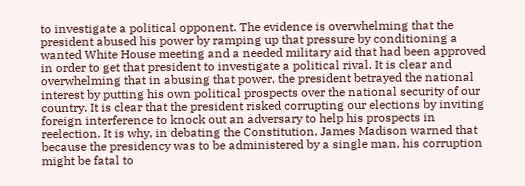to investigate a political opponent. The evidence is overwhelming that the president abused his power by ramping up that pressure by conditioning a wanted White House meeting and a needed military aid that had been approved in order to get that president to investigate a political rival. It is clear and overwhelming that in abusing that power, the president betrayed the national interest by putting his own political prospects over the national security of our country. It is clear that the president risked corrupting our elections by inviting foreign interference to knock out an adversary to help his prospects in reelection. It is why, in debating the Constitution, James Madison warned that because the presidency was to be administered by a single man, his corruption might be fatal to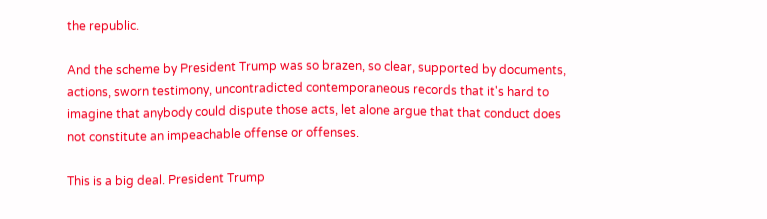the republic.

And the scheme by President Trump was so brazen, so clear, supported by documents, actions, sworn testimony, uncontradicted contemporaneous records that it's hard to imagine that anybody could dispute those acts, let alone argue that that conduct does not constitute an impeachable offense or offenses.

This is a big deal. President Trump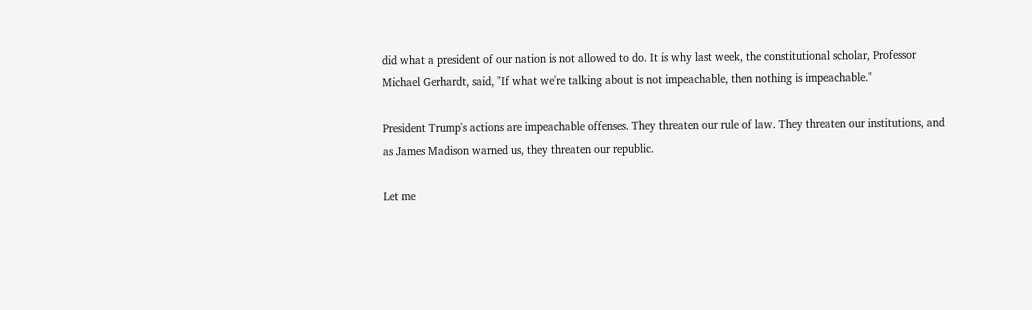did what a president of our nation is not allowed to do. It is why last week, the constitutional scholar, Professor Michael Gerhardt, said, "If what we're talking about is not impeachable, then nothing is impeachable."

President Trump's actions are impeachable offenses. They threaten our rule of law. They threaten our institutions, and as James Madison warned us, they threaten our republic.

Let me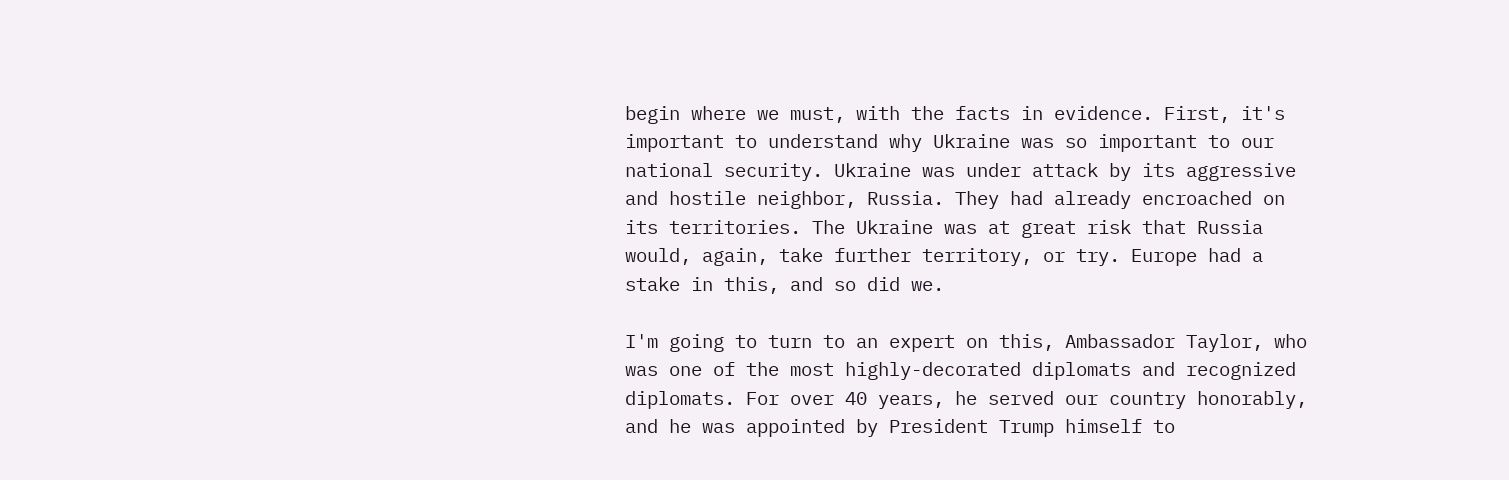begin where we must, with the facts in evidence. First, it's important to understand why Ukraine was so important to our national security. Ukraine was under attack by its aggressive and hostile neighbor, Russia. They had already encroached on its territories. The Ukraine was at great risk that Russia would, again, take further territory, or try. Europe had a stake in this, and so did we.

I'm going to turn to an expert on this, Ambassador Taylor, who was one of the most highly-decorated diplomats and recognized diplomats. For over 40 years, he served our country honorably, and he was appointed by President Trump himself to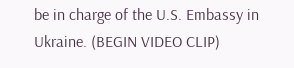be in charge of the U.S. Embassy in Ukraine. (BEGIN VIDEO CLIP)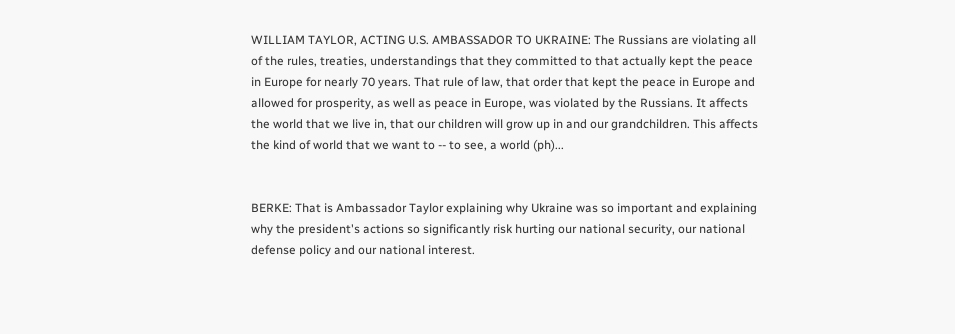WILLIAM TAYLOR, ACTING U.S. AMBASSADOR TO UKRAINE: The Russians are violating all of the rules, treaties, understandings that they committed to that actually kept the peace in Europe for nearly 70 years. That rule of law, that order that kept the peace in Europe and allowed for prosperity, as well as peace in Europe, was violated by the Russians. It affects the world that we live in, that our children will grow up in and our grandchildren. This affects the kind of world that we want to -- to see, a world (ph)...


BERKE: That is Ambassador Taylor explaining why Ukraine was so important and explaining why the president's actions so significantly risk hurting our national security, our national defense policy and our national interest.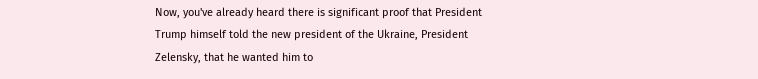Now, you've already heard there is significant proof that President Trump himself told the new president of the Ukraine, President Zelensky, that he wanted him to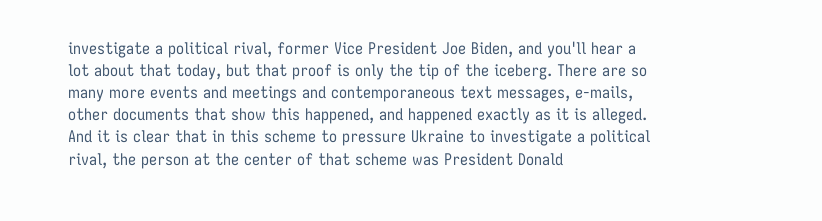investigate a political rival, former Vice President Joe Biden, and you'll hear a lot about that today, but that proof is only the tip of the iceberg. There are so many more events and meetings and contemporaneous text messages, e-mails, other documents that show this happened, and happened exactly as it is alleged. And it is clear that in this scheme to pressure Ukraine to investigate a political rival, the person at the center of that scheme was President Donald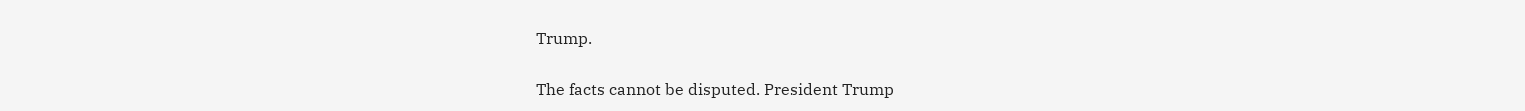Trump.

The facts cannot be disputed. President Trump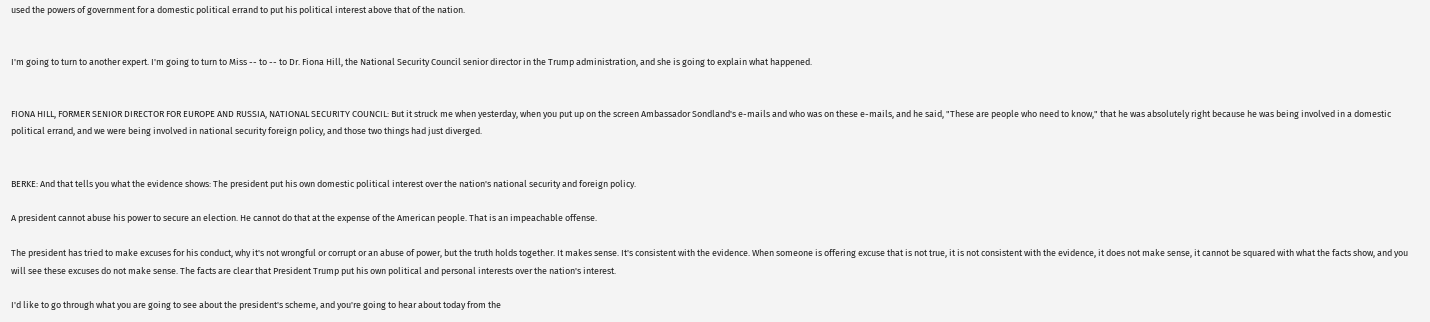used the powers of government for a domestic political errand to put his political interest above that of the nation.


I'm going to turn to another expert. I'm going to turn to Miss -- to -- to Dr. Fiona Hill, the National Security Council senior director in the Trump administration, and she is going to explain what happened.


FIONA HILL, FORMER SENIOR DIRECTOR FOR EUROPE AND RUSSIA, NATIONAL SECURITY COUNCIL: But it struck me when yesterday, when you put up on the screen Ambassador Sondland's e-mails and who was on these e-mails, and he said, "These are people who need to know," that he was absolutely right because he was being involved in a domestic political errand, and we were being involved in national security foreign policy, and those two things had just diverged.


BERKE: And that tells you what the evidence shows: The president put his own domestic political interest over the nation's national security and foreign policy.

A president cannot abuse his power to secure an election. He cannot do that at the expense of the American people. That is an impeachable offense.

The president has tried to make excuses for his conduct, why it's not wrongful or corrupt or an abuse of power, but the truth holds together. It makes sense. It's consistent with the evidence. When someone is offering excuse that is not true, it is not consistent with the evidence, it does not make sense, it cannot be squared with what the facts show, and you will see these excuses do not make sense. The facts are clear that President Trump put his own political and personal interests over the nation's interest.

I'd like to go through what you are going to see about the president's scheme, and you're going to hear about today from the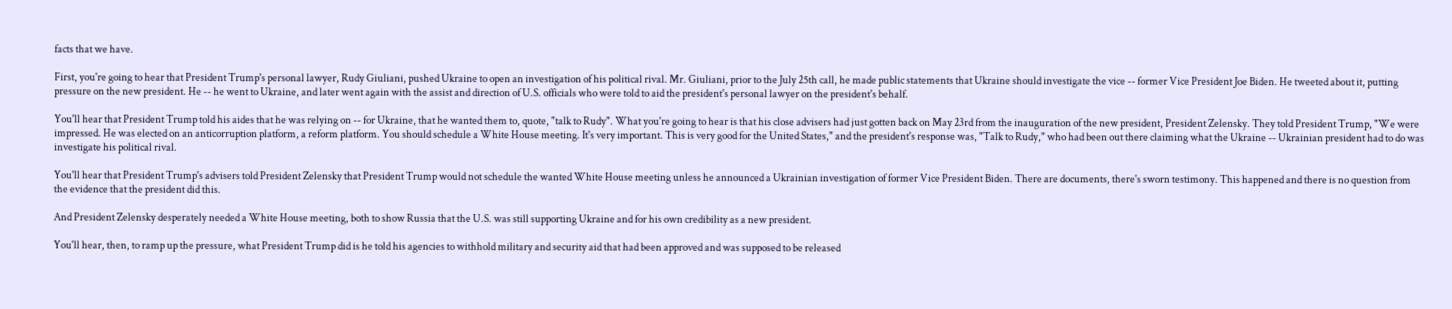facts that we have.

First, you're going to hear that President Trump's personal lawyer, Rudy Giuliani, pushed Ukraine to open an investigation of his political rival. Mr. Giuliani, prior to the July 25th call, he made public statements that Ukraine should investigate the vice -- former Vice President Joe Biden. He tweeted about it, putting pressure on the new president. He -- he went to Ukraine, and later went again with the assist and direction of U.S. officials who were told to aid the president's personal lawyer on the president's behalf.

You'll hear that President Trump told his aides that he was relying on -- for Ukraine, that he wanted them to, quote, "talk to Rudy". What you're going to hear is that his close advisers had just gotten back on May 23rd from the inauguration of the new president, President Zelensky. They told President Trump, "We were impressed. He was elected on an anticorruption platform, a reform platform. You should schedule a White House meeting. It's very important. This is very good for the United States," and the president's response was, "Talk to Rudy," who had been out there claiming what the Ukraine -- Ukrainian president had to do was investigate his political rival.

You'll hear that President Trump's advisers told President Zelensky that President Trump would not schedule the wanted White House meeting unless he announced a Ukrainian investigation of former Vice President Biden. There are documents, there's sworn testimony. This happened and there is no question from the evidence that the president did this.

And President Zelensky desperately needed a White House meeting, both to show Russia that the U.S. was still supporting Ukraine and for his own credibility as a new president.

You'll hear, then, to ramp up the pressure, what President Trump did is he told his agencies to withhold military and security aid that had been approved and was supposed to be released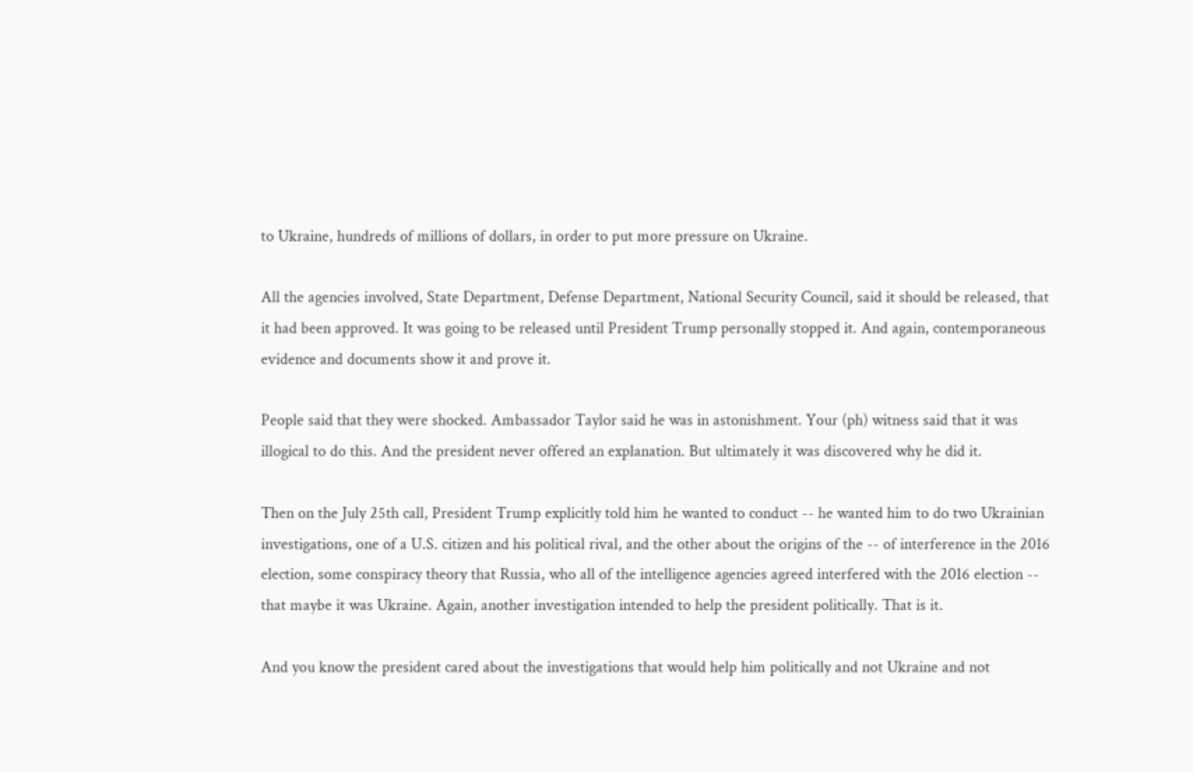to Ukraine, hundreds of millions of dollars, in order to put more pressure on Ukraine.

All the agencies involved, State Department, Defense Department, National Security Council, said it should be released, that it had been approved. It was going to be released until President Trump personally stopped it. And again, contemporaneous evidence and documents show it and prove it.

People said that they were shocked. Ambassador Taylor said he was in astonishment. Your (ph) witness said that it was illogical to do this. And the president never offered an explanation. But ultimately it was discovered why he did it.

Then on the July 25th call, President Trump explicitly told him he wanted to conduct -- he wanted him to do two Ukrainian investigations, one of a U.S. citizen and his political rival, and the other about the origins of the -- of interference in the 2016 election, some conspiracy theory that Russia, who all of the intelligence agencies agreed interfered with the 2016 election -- that maybe it was Ukraine. Again, another investigation intended to help the president politically. That is it.

And you know the president cared about the investigations that would help him politically and not Ukraine and not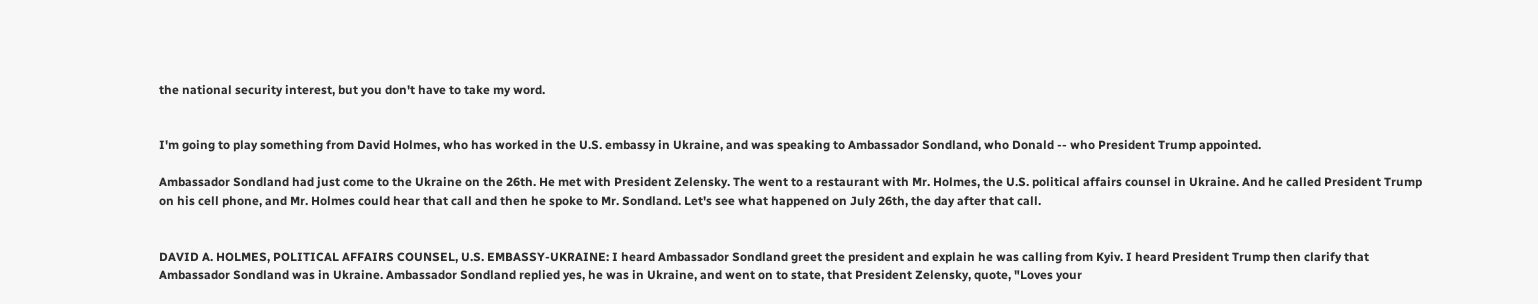the national security interest, but you don't have to take my word.


I'm going to play something from David Holmes, who has worked in the U.S. embassy in Ukraine, and was speaking to Ambassador Sondland, who Donald -- who President Trump appointed.

Ambassador Sondland had just come to the Ukraine on the 26th. He met with President Zelensky. The went to a restaurant with Mr. Holmes, the U.S. political affairs counsel in Ukraine. And he called President Trump on his cell phone, and Mr. Holmes could hear that call and then he spoke to Mr. Sondland. Let's see what happened on July 26th, the day after that call.


DAVID A. HOLMES, POLITICAL AFFAIRS COUNSEL, U.S. EMBASSY-UKRAINE: I heard Ambassador Sondland greet the president and explain he was calling from Kyiv. I heard President Trump then clarify that Ambassador Sondland was in Ukraine. Ambassador Sondland replied yes, he was in Ukraine, and went on to state, that President Zelensky, quote, "Loves your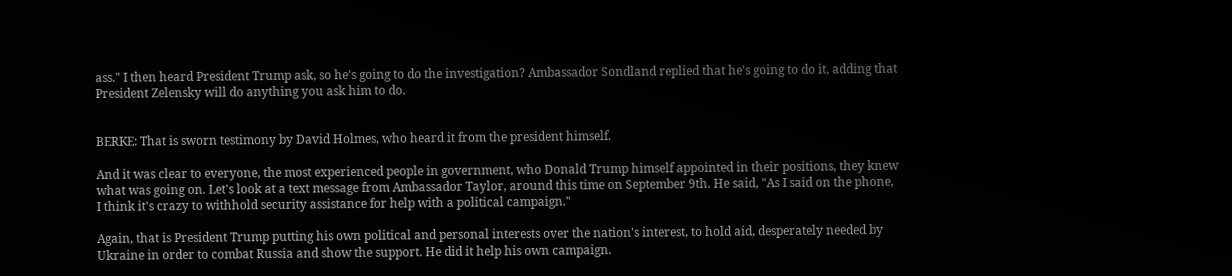ass." I then heard President Trump ask, so he's going to do the investigation? Ambassador Sondland replied that he's going to do it, adding that President Zelensky will do anything you ask him to do.


BERKE: That is sworn testimony by David Holmes, who heard it from the president himself.

And it was clear to everyone, the most experienced people in government, who Donald Trump himself appointed in their positions, they knew what was going on. Let's look at a text message from Ambassador Taylor, around this time on September 9th. He said, "As I said on the phone, I think it's crazy to withhold security assistance for help with a political campaign."

Again, that is President Trump putting his own political and personal interests over the nation's interest, to hold aid, desperately needed by Ukraine in order to combat Russia and show the support. He did it help his own campaign.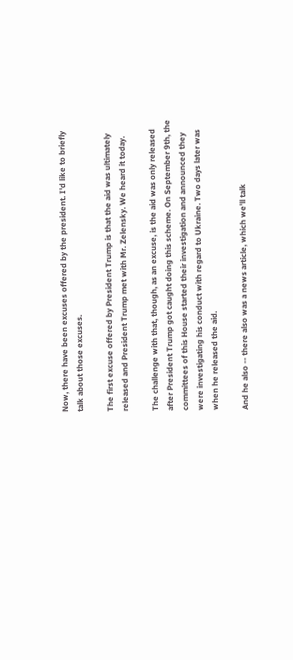Now, there have been excuses offered by the president. I'd like to briefly talk about those excuses.

The first excuse offered by President Trump is that the aid was ultimately released and President Trump met with Mr. Zelensky. We heard it today.

The challenge with that, though, as an excuse, is the aid was only released after President Trump got caught doing this scheme. On September 9th, the committees of this House started their investigation and announced they were investigating his conduct with regard to Ukraine. Two days later was when he released the aid.

And he also -- there also was a news article, which we'll talk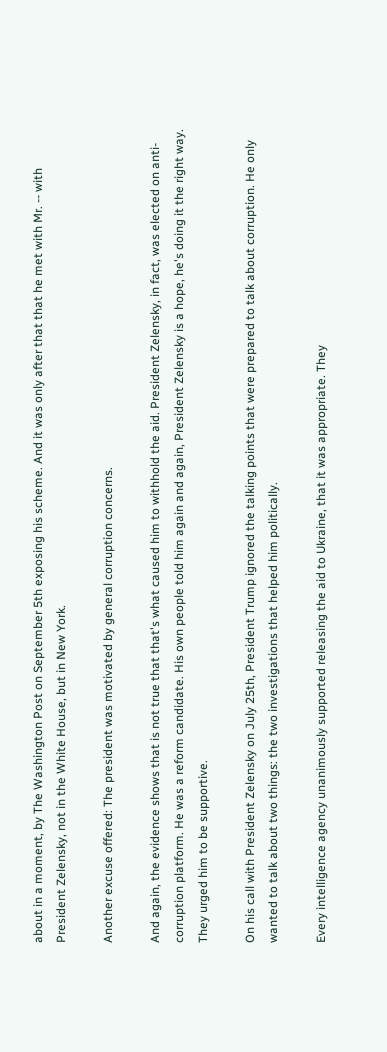about in a moment, by The Washington Post on September 5th exposing his scheme. And it was only after that that he met with Mr. -- with President Zelensky, not in the White House, but in New York.

Another excuse offered: The president was motivated by general corruption concerns.

And again, the evidence shows that is not true that that's what caused him to withhold the aid. President Zelensky, in fact, was elected on anti-corruption platform. He was a reform candidate. His own people told him again and again, President Zelensky is a hope, he's doing it the right way. They urged him to be supportive.

On his call with President Zelensky on July 25th, President Trump ignored the talking points that were prepared to talk about corruption. He only wanted to talk about two things: the two investigations that helped him politically.

Every intelligence agency unanimously supported releasing the aid to Ukraine, that it was appropriate. They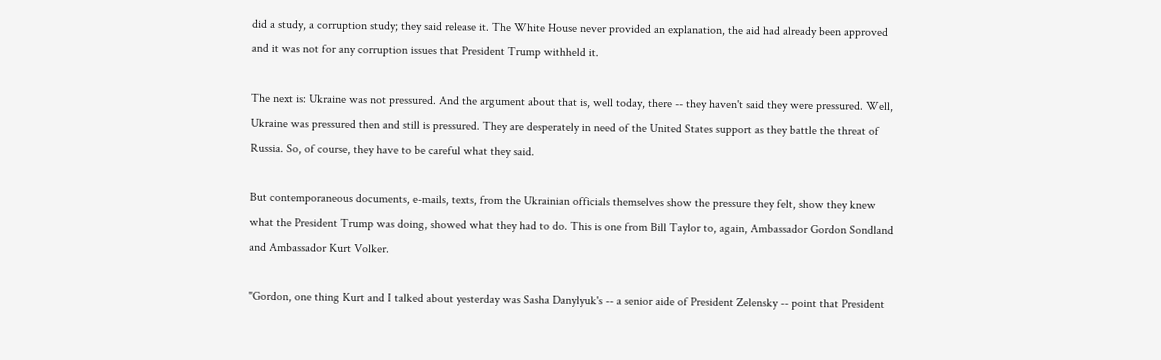did a study, a corruption study; they said release it. The White House never provided an explanation, the aid had already been approved and it was not for any corruption issues that President Trump withheld it.

The next is: Ukraine was not pressured. And the argument about that is, well today, there -- they haven't said they were pressured. Well, Ukraine was pressured then and still is pressured. They are desperately in need of the United States support as they battle the threat of Russia. So, of course, they have to be careful what they said.

But contemporaneous documents, e-mails, texts, from the Ukrainian officials themselves show the pressure they felt, show they knew what the President Trump was doing, showed what they had to do. This is one from Bill Taylor to, again, Ambassador Gordon Sondland and Ambassador Kurt Volker.

"Gordon, one thing Kurt and I talked about yesterday was Sasha Danylyuk's -- a senior aide of President Zelensky -- point that President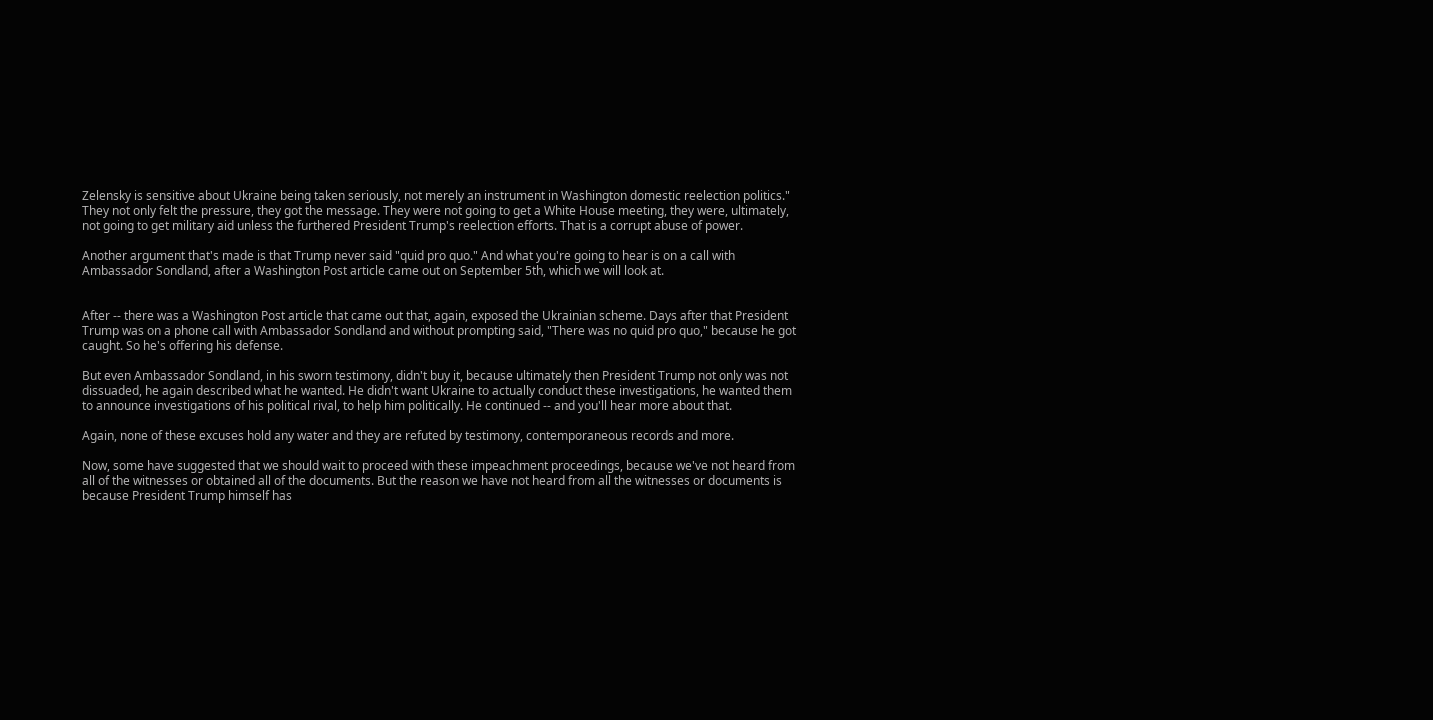Zelensky is sensitive about Ukraine being taken seriously, not merely an instrument in Washington domestic reelection politics." They not only felt the pressure, they got the message. They were not going to get a White House meeting, they were, ultimately, not going to get military aid unless the furthered President Trump's reelection efforts. That is a corrupt abuse of power.

Another argument that's made is that Trump never said "quid pro quo." And what you're going to hear is on a call with Ambassador Sondland, after a Washington Post article came out on September 5th, which we will look at.


After -- there was a Washington Post article that came out that, again, exposed the Ukrainian scheme. Days after that President Trump was on a phone call with Ambassador Sondland and without prompting said, "There was no quid pro quo," because he got caught. So he's offering his defense.

But even Ambassador Sondland, in his sworn testimony, didn't buy it, because ultimately then President Trump not only was not dissuaded, he again described what he wanted. He didn't want Ukraine to actually conduct these investigations, he wanted them to announce investigations of his political rival, to help him politically. He continued -- and you'll hear more about that.

Again, none of these excuses hold any water and they are refuted by testimony, contemporaneous records and more.

Now, some have suggested that we should wait to proceed with these impeachment proceedings, because we've not heard from all of the witnesses or obtained all of the documents. But the reason we have not heard from all the witnesses or documents is because President Trump himself has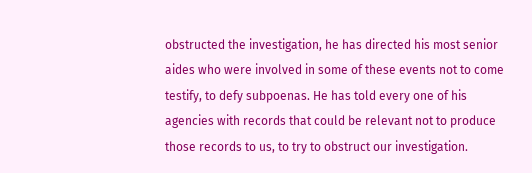obstructed the investigation, he has directed his most senior aides who were involved in some of these events not to come testify, to defy subpoenas. He has told every one of his agencies with records that could be relevant not to produce those records to us, to try to obstruct our investigation.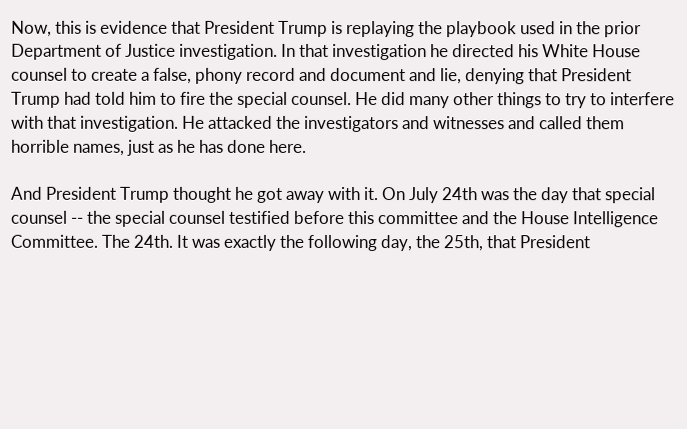Now, this is evidence that President Trump is replaying the playbook used in the prior Department of Justice investigation. In that investigation he directed his White House counsel to create a false, phony record and document and lie, denying that President Trump had told him to fire the special counsel. He did many other things to try to interfere with that investigation. He attacked the investigators and witnesses and called them horrible names, just as he has done here.

And President Trump thought he got away with it. On July 24th was the day that special counsel -- the special counsel testified before this committee and the House Intelligence Committee. The 24th. It was exactly the following day, the 25th, that President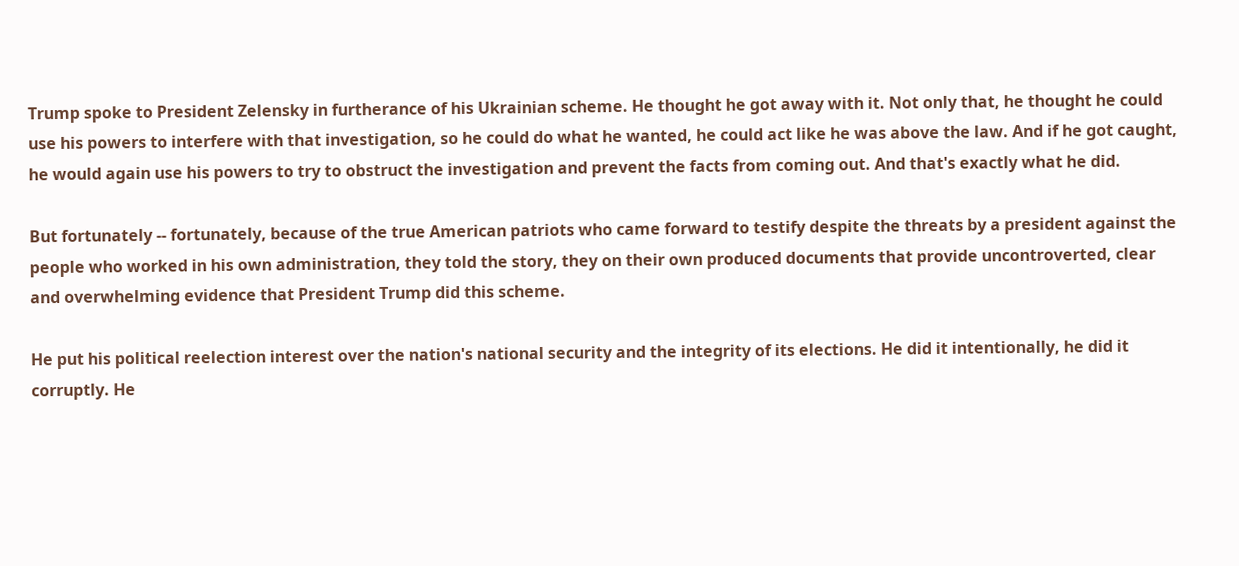Trump spoke to President Zelensky in furtherance of his Ukrainian scheme. He thought he got away with it. Not only that, he thought he could use his powers to interfere with that investigation, so he could do what he wanted, he could act like he was above the law. And if he got caught, he would again use his powers to try to obstruct the investigation and prevent the facts from coming out. And that's exactly what he did.

But fortunately -- fortunately, because of the true American patriots who came forward to testify despite the threats by a president against the people who worked in his own administration, they told the story, they on their own produced documents that provide uncontroverted, clear and overwhelming evidence that President Trump did this scheme.

He put his political reelection interest over the nation's national security and the integrity of its elections. He did it intentionally, he did it corruptly. He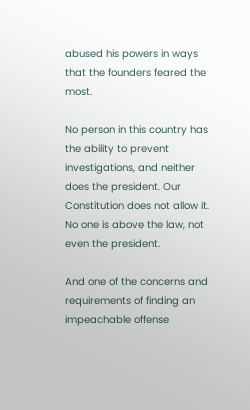abused his powers in ways that the founders feared the most.

No person in this country has the ability to prevent investigations, and neither does the president. Our Constitution does not allow it. No one is above the law, not even the president.

And one of the concerns and requirements of finding an impeachable offense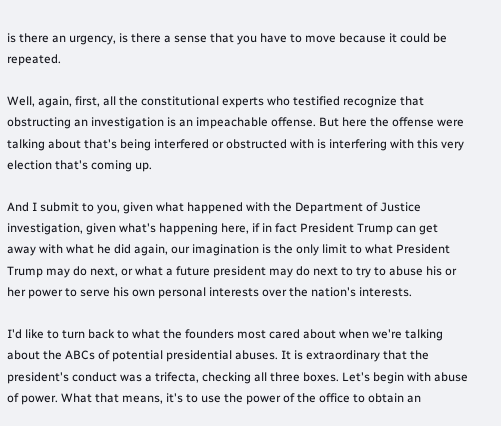is there an urgency, is there a sense that you have to move because it could be repeated.

Well, again, first, all the constitutional experts who testified recognize that obstructing an investigation is an impeachable offense. But here the offense were talking about that's being interfered or obstructed with is interfering with this very election that's coming up.

And I submit to you, given what happened with the Department of Justice investigation, given what's happening here, if in fact President Trump can get away with what he did again, our imagination is the only limit to what President Trump may do next, or what a future president may do next to try to abuse his or her power to serve his own personal interests over the nation's interests.

I'd like to turn back to what the founders most cared about when we're talking about the ABCs of potential presidential abuses. It is extraordinary that the president's conduct was a trifecta, checking all three boxes. Let's begin with abuse of power. What that means, it's to use the power of the office to obtain an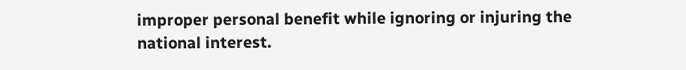improper personal benefit while ignoring or injuring the national interest.